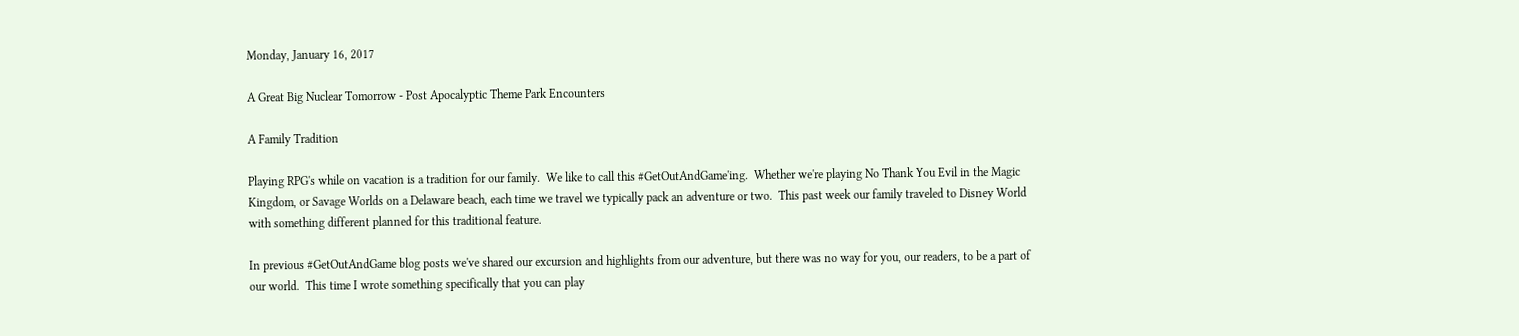Monday, January 16, 2017

A Great Big Nuclear Tomorrow - Post Apocalyptic Theme Park Encounters

A Family Tradition

Playing RPG's while on vacation is a tradition for our family.  We like to call this #GetOutAndGame'ing.  Whether we're playing No Thank You Evil in the Magic Kingdom, or Savage Worlds on a Delaware beach, each time we travel we typically pack an adventure or two.  This past week our family traveled to Disney World with something different planned for this traditional feature.

In previous #GetOutAndGame blog posts we've shared our excursion and highlights from our adventure, but there was no way for you, our readers, to be a part of our world.  This time I wrote something specifically that you can play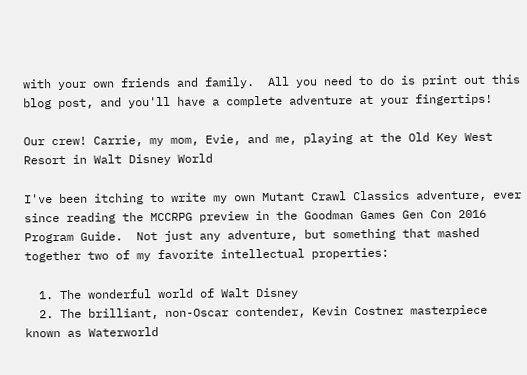with your own friends and family.  All you need to do is print out this blog post, and you'll have a complete adventure at your fingertips!

Our crew! Carrie, my mom, Evie, and me, playing at the Old Key West Resort in Walt Disney World

I've been itching to write my own Mutant Crawl Classics adventure, ever since reading the MCCRPG preview in the Goodman Games Gen Con 2016 Program Guide.  Not just any adventure, but something that mashed together two of my favorite intellectual properties:

  1. The wonderful world of Walt Disney
  2. The brilliant, non-Oscar contender, Kevin Costner masterpiece known as Waterworld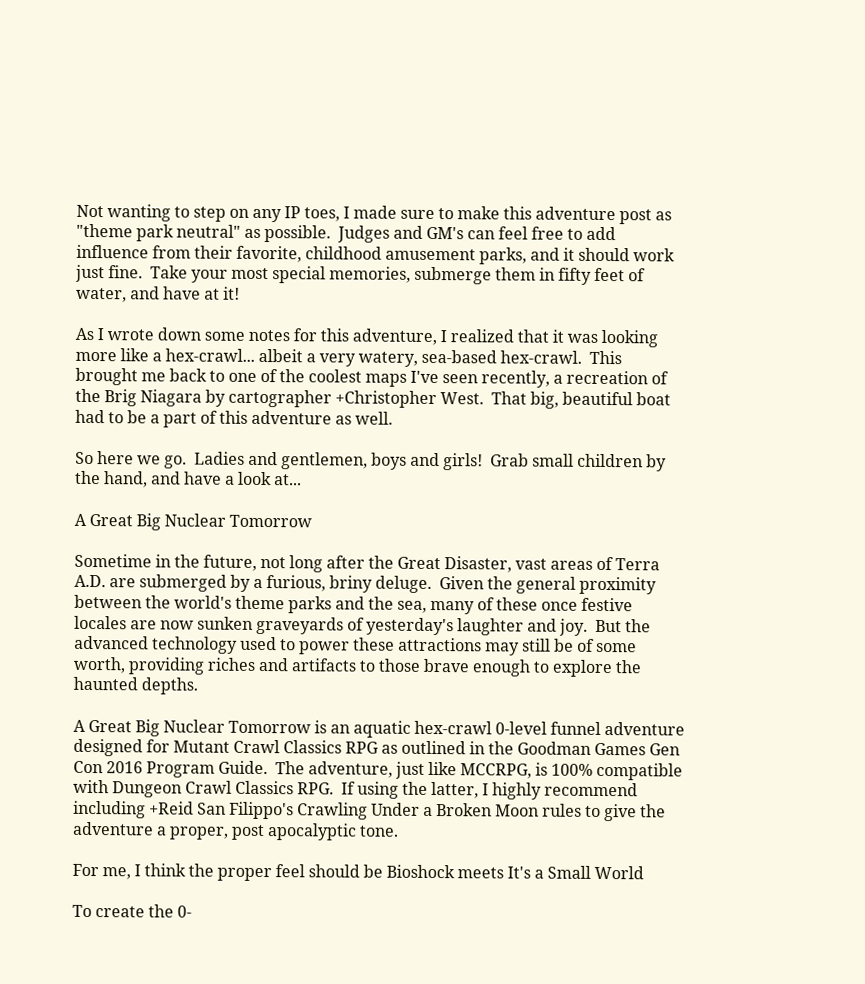Not wanting to step on any IP toes, I made sure to make this adventure post as "theme park neutral" as possible.  Judges and GM's can feel free to add influence from their favorite, childhood amusement parks, and it should work just fine.  Take your most special memories, submerge them in fifty feet of water, and have at it!

As I wrote down some notes for this adventure, I realized that it was looking more like a hex-crawl... albeit a very watery, sea-based hex-crawl.  This brought me back to one of the coolest maps I've seen recently, a recreation of the Brig Niagara by cartographer +Christopher West.  That big, beautiful boat had to be a part of this adventure as well.

So here we go.  Ladies and gentlemen, boys and girls!  Grab small children by the hand, and have a look at...

A Great Big Nuclear Tomorrow

Sometime in the future, not long after the Great Disaster, vast areas of Terra A.D. are submerged by a furious, briny deluge.  Given the general proximity between the world's theme parks and the sea, many of these once festive locales are now sunken graveyards of yesterday's laughter and joy.  But the advanced technology used to power these attractions may still be of some worth, providing riches and artifacts to those brave enough to explore the haunted depths.

A Great Big Nuclear Tomorrow is an aquatic hex-crawl 0-level funnel adventure designed for Mutant Crawl Classics RPG as outlined in the Goodman Games Gen Con 2016 Program Guide.  The adventure, just like MCCRPG, is 100% compatible with Dungeon Crawl Classics RPG.  If using the latter, I highly recommend including +Reid San Filippo's Crawling Under a Broken Moon rules to give the adventure a proper, post apocalyptic tone.

For me, I think the proper feel should be Bioshock meets It's a Small World

To create the 0-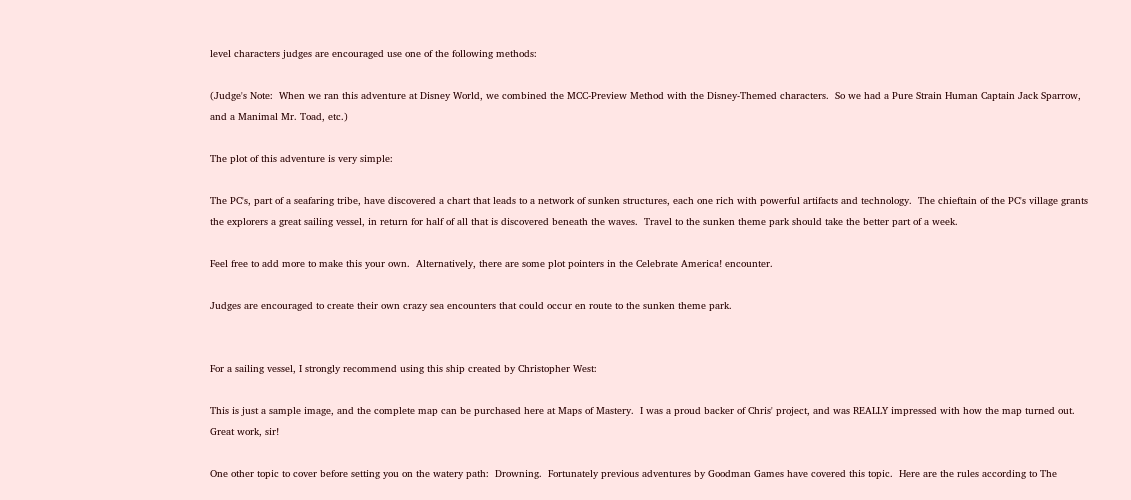level characters judges are encouraged use one of the following methods:

(Judge's Note:  When we ran this adventure at Disney World, we combined the MCC-Preview Method with the Disney-Themed characters.  So we had a Pure Strain Human Captain Jack Sparrow, and a Manimal Mr. Toad, etc.)

The plot of this adventure is very simple:

The PC's, part of a seafaring tribe, have discovered a chart that leads to a network of sunken structures, each one rich with powerful artifacts and technology.  The chieftain of the PC's village grants the explorers a great sailing vessel, in return for half of all that is discovered beneath the waves.  Travel to the sunken theme park should take the better part of a week.

Feel free to add more to make this your own.  Alternatively, there are some plot pointers in the Celebrate America! encounter.

Judges are encouraged to create their own crazy sea encounters that could occur en route to the sunken theme park.


For a sailing vessel, I strongly recommend using this ship created by Christopher West:

This is just a sample image, and the complete map can be purchased here at Maps of Mastery.  I was a proud backer of Chris' project, and was REALLY impressed with how the map turned out.  Great work, sir!

One other topic to cover before setting you on the watery path:  Drowning.  Fortunately previous adventures by Goodman Games have covered this topic.  Here are the rules according to The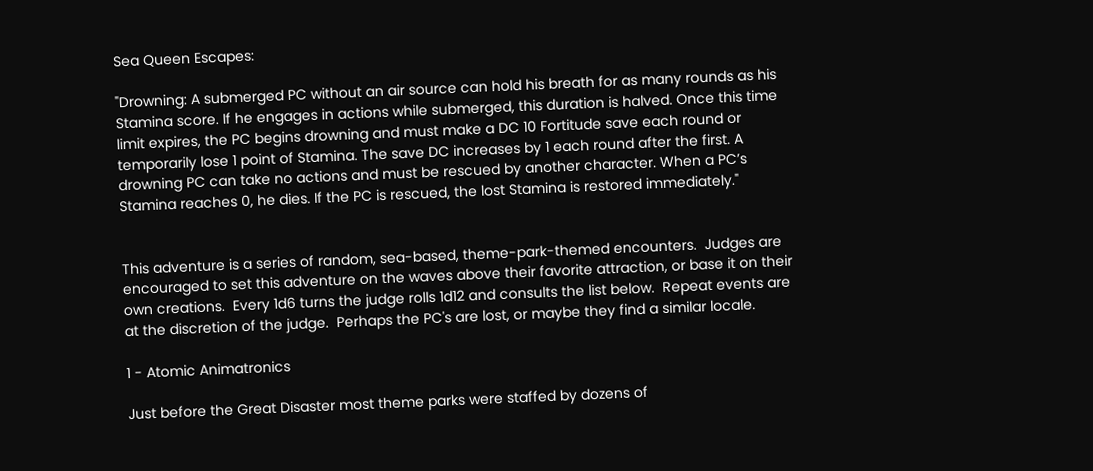Sea Queen Escapes:

"Drowning: A submerged PC without an air source can hold his breath for as many rounds as his Stamina score. If he engages in actions while submerged, this duration is halved. Once this time limit expires, the PC begins drowning and must make a DC 10 Fortitude save each round or temporarily lose 1 point of Stamina. The save DC increases by 1 each round after the first. A drowning PC can take no actions and must be rescued by another character. When a PC’s Stamina reaches 0, he dies. If the PC is rescued, the lost Stamina is restored immediately."


This adventure is a series of random, sea-based, theme-park-themed encounters.  Judges are encouraged to set this adventure on the waves above their favorite attraction, or base it on their own creations.  Every 1d6 turns the judge rolls 1d12 and consults the list below.  Repeat events are at the discretion of the judge.  Perhaps the PC's are lost, or maybe they find a similar locale.

1 - Atomic Animatronics

Just before the Great Disaster most theme parks were staffed by dozens of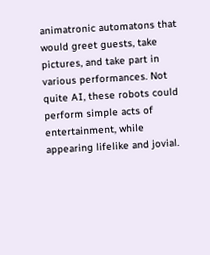animatronic automatons that would greet guests, take pictures, and take part in various performances. Not quite AI, these robots could perform simple acts of entertainment, while appearing lifelike and jovial.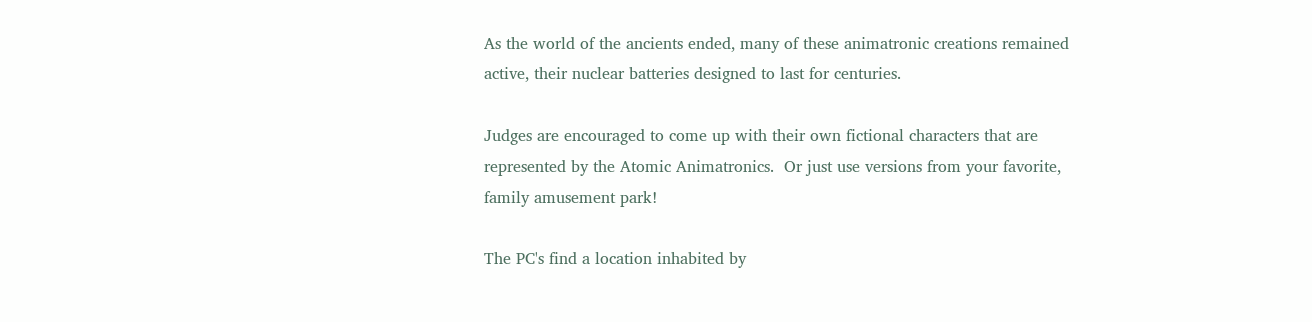As the world of the ancients ended, many of these animatronic creations remained active, their nuclear batteries designed to last for centuries.

Judges are encouraged to come up with their own fictional characters that are represented by the Atomic Animatronics.  Or just use versions from your favorite, family amusement park!

The PC's find a location inhabited by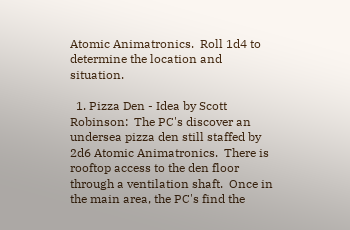Atomic Animatronics.  Roll 1d4 to determine the location and situation.

  1. Pizza Den - Idea by Scott Robinson:  The PC's discover an undersea pizza den still staffed by  2d6 Atomic Animatronics.  There is rooftop access to the den floor through a ventilation shaft.  Once in the main area, the PC's find the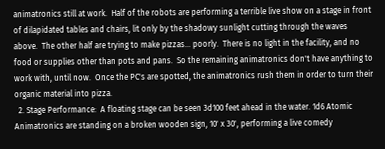animatronics still at work.  Half of the robots are performing a terrible live show on a stage in front of dilapidated tables and chairs, lit only by the shadowy sunlight cutting through the waves above.  The other half are trying to make pizzas... poorly.  There is no light in the facility, and no food or supplies other than pots and pans.  So the remaining animatronics don't have anything to work with, until now.  Once the PC's are spotted, the animatronics rush them in order to turn their organic material into pizza.
  2. Stage Performance:  A floating stage can be seen 3d100 feet ahead in the water. 1d6 Atomic Animatronics are standing on a broken wooden sign, 10' x 30', performing a live comedy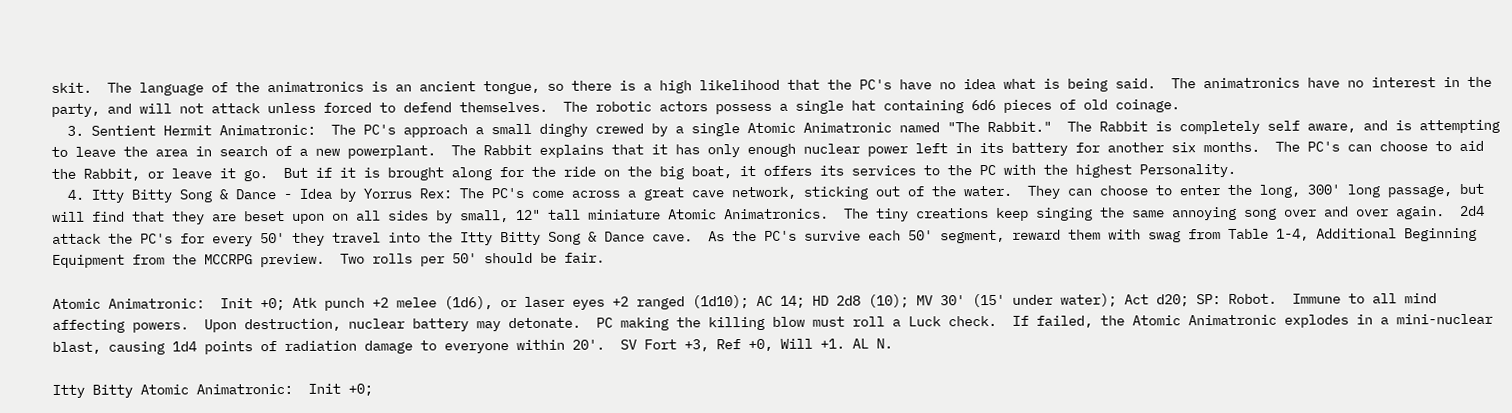skit.  The language of the animatronics is an ancient tongue, so there is a high likelihood that the PC's have no idea what is being said.  The animatronics have no interest in the party, and will not attack unless forced to defend themselves.  The robotic actors possess a single hat containing 6d6 pieces of old coinage.
  3. Sentient Hermit Animatronic:  The PC's approach a small dinghy crewed by a single Atomic Animatronic named "The Rabbit."  The Rabbit is completely self aware, and is attempting to leave the area in search of a new powerplant.  The Rabbit explains that it has only enough nuclear power left in its battery for another six months.  The PC's can choose to aid the Rabbit, or leave it go.  But if it is brought along for the ride on the big boat, it offers its services to the PC with the highest Personality.
  4. Itty Bitty Song & Dance - Idea by Yorrus Rex: The PC's come across a great cave network, sticking out of the water.  They can choose to enter the long, 300' long passage, but will find that they are beset upon on all sides by small, 12" tall miniature Atomic Animatronics.  The tiny creations keep singing the same annoying song over and over again.  2d4 attack the PC's for every 50' they travel into the Itty Bitty Song & Dance cave.  As the PC's survive each 50' segment, reward them with swag from Table 1-4, Additional Beginning Equipment from the MCCRPG preview.  Two rolls per 50' should be fair.

Atomic Animatronic:  Init +0; Atk punch +2 melee (1d6), or laser eyes +2 ranged (1d10); AC 14; HD 2d8 (10); MV 30' (15' under water); Act d20; SP: Robot.  Immune to all mind affecting powers.  Upon destruction, nuclear battery may detonate.  PC making the killing blow must roll a Luck check.  If failed, the Atomic Animatronic explodes in a mini-nuclear blast, causing 1d4 points of radiation damage to everyone within 20'.  SV Fort +3, Ref +0, Will +1. AL N.

Itty Bitty Atomic Animatronic:  Init +0;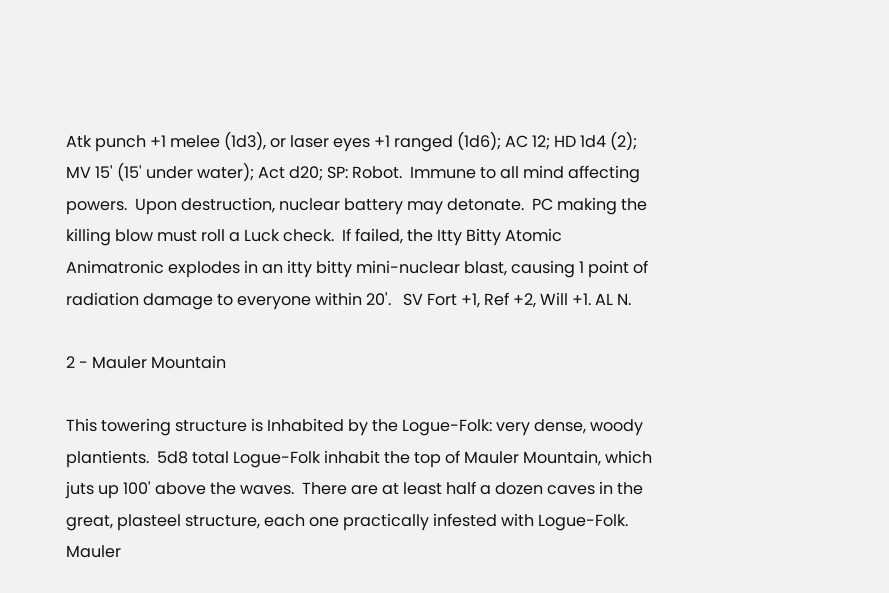Atk punch +1 melee (1d3), or laser eyes +1 ranged (1d6); AC 12; HD 1d4 (2); MV 15' (15' under water); Act d20; SP: Robot.  Immune to all mind affecting powers.  Upon destruction, nuclear battery may detonate.  PC making the killing blow must roll a Luck check.  If failed, the Itty Bitty Atomic Animatronic explodes in an itty bitty mini-nuclear blast, causing 1 point of radiation damage to everyone within 20'.   SV Fort +1, Ref +2, Will +1. AL N.

2 - Mauler Mountain

This towering structure is Inhabited by the Logue-Folk: very dense, woody plantients.  5d8 total Logue-Folk inhabit the top of Mauler Mountain, which juts up 100' above the waves.  There are at least half a dozen caves in the great, plasteel structure, each one practically infested with Logue-Folk.  Mauler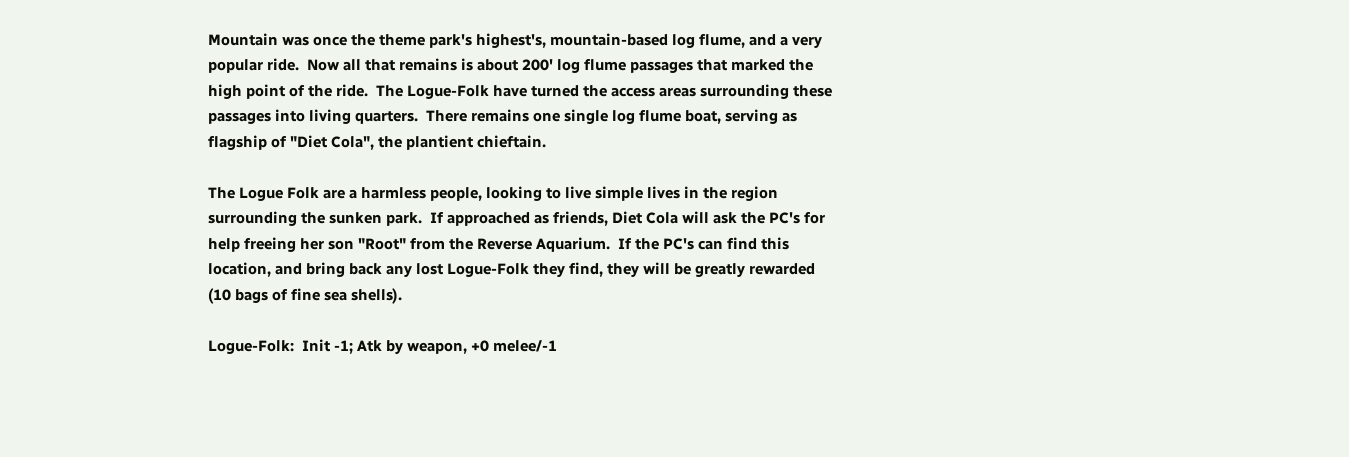Mountain was once the theme park's highest's, mountain-based log flume, and a very popular ride.  Now all that remains is about 200' log flume passages that marked the high point of the ride.  The Logue-Folk have turned the access areas surrounding these passages into living quarters.  There remains one single log flume boat, serving as flagship of "Diet Cola", the plantient chieftain.

The Logue Folk are a harmless people, looking to live simple lives in the region surrounding the sunken park.  If approached as friends, Diet Cola will ask the PC's for help freeing her son "Root" from the Reverse Aquarium.  If the PC's can find this location, and bring back any lost Logue-Folk they find, they will be greatly rewarded (10 bags of fine sea shells).

Logue-Folk:  Init -1; Atk by weapon, +0 melee/-1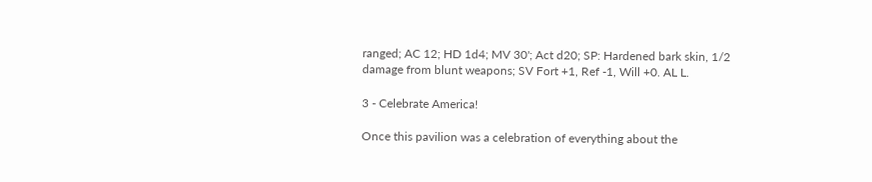ranged; AC 12; HD 1d4; MV 30'; Act d20; SP: Hardened bark skin, 1/2 damage from blunt weapons; SV Fort +1, Ref -1, Will +0. AL L.

3 - Celebrate America!

Once this pavilion was a celebration of everything about the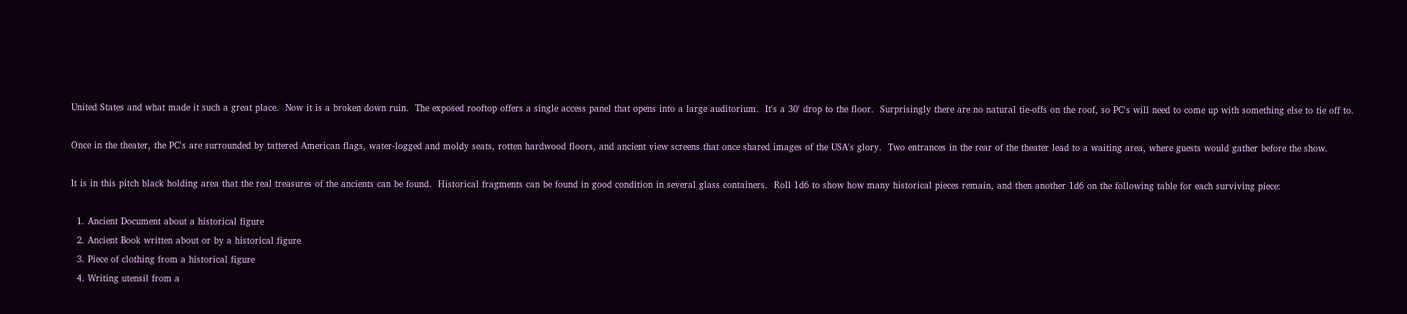United States and what made it such a great place.  Now it is a broken down ruin.  The exposed rooftop offers a single access panel that opens into a large auditorium.  It's a 30' drop to the floor.  Surprisingly there are no natural tie-offs on the roof, so PC's will need to come up with something else to tie off to.

Once in the theater, the PC's are surrounded by tattered American flags, water-logged and moldy seats, rotten hardwood floors, and ancient view screens that once shared images of the USA's glory.  Two entrances in the rear of the theater lead to a waiting area, where guests would gather before the show.

It is in this pitch black holding area that the real treasures of the ancients can be found.  Historical fragments can be found in good condition in several glass containers.  Roll 1d6 to show how many historical pieces remain, and then another 1d6 on the following table for each surviving piece:

  1. Ancient Document about a historical figure
  2. Ancient Book written about or by a historical figure
  3. Piece of clothing from a historical figure
  4. Writing utensil from a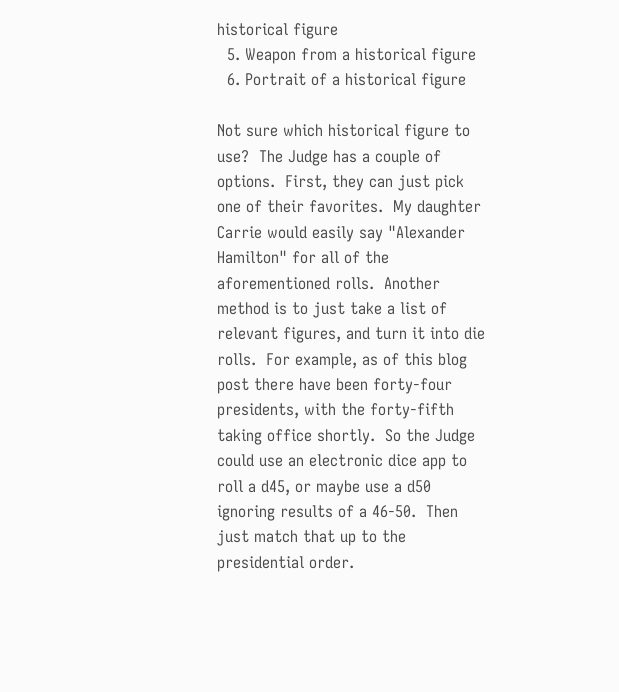historical figure
  5. Weapon from a historical figure
  6. Portrait of a historical figure

Not sure which historical figure to use?  The Judge has a couple of options.  First, they can just pick one of their favorites.  My daughter Carrie would easily say "Alexander Hamilton" for all of the aforementioned rolls.  Another method is to just take a list of relevant figures, and turn it into die rolls.  For example, as of this blog post there have been forty-four presidents, with the forty-fifth taking office shortly.  So the Judge could use an electronic dice app to roll a d45, or maybe use a d50 ignoring results of a 46-50.  Then just match that up to the presidential order.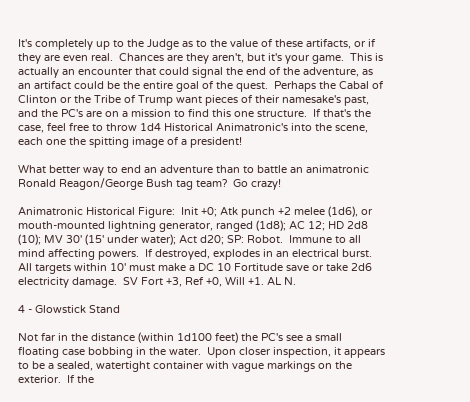It's completely up to the Judge as to the value of these artifacts, or if they are even real.  Chances are they aren't, but it's your game.  This is actually an encounter that could signal the end of the adventure, as an artifact could be the entire goal of the quest.  Perhaps the Cabal of Clinton or the Tribe of Trump want pieces of their namesake's past, and the PC's are on a mission to find this one structure.  If that's the case, feel free to throw 1d4 Historical Animatronic's into the scene, each one the spitting image of a president!

What better way to end an adventure than to battle an animatronic Ronald Reagon/George Bush tag team?  Go crazy!

Animatronic Historical Figure:  Init +0; Atk punch +2 melee (1d6), or mouth-mounted lightning generator, ranged (1d8); AC 12; HD 2d8 (10); MV 30' (15' under water); Act d20; SP: Robot.  Immune to all mind affecting powers.  If destroyed, explodes in an electrical burst.  All targets within 10' must make a DC 10 Fortitude save or take 2d6 electricity damage.  SV Fort +3, Ref +0, Will +1. AL N.

4 - Glowstick Stand

Not far in the distance (within 1d100 feet) the PC's see a small floating case bobbing in the water.  Upon closer inspection, it appears to be a sealed, watertight container with vague markings on the exterior.  If the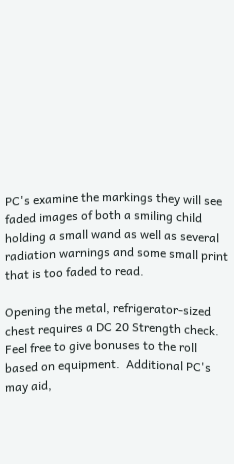PC's examine the markings they will see faded images of both a smiling child holding a small wand as well as several radiation warnings and some small print that is too faded to read.

Opening the metal, refrigerator-sized chest requires a DC 20 Strength check.  Feel free to give bonuses to the roll based on equipment.  Additional PC's may aid,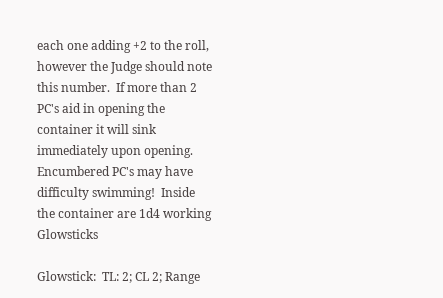each one adding +2 to the roll, however the Judge should note this number.  If more than 2 PC's aid in opening the container it will sink immediately upon opening.  Encumbered PC's may have difficulty swimming!  Inside the container are 1d4 working Glowsticks

Glowstick:  TL: 2; CL 2; Range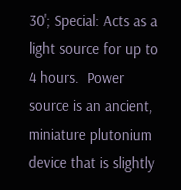30'; Special: Acts as a light source for up to 4 hours.  Power source is an ancient, miniature plutonium device that is slightly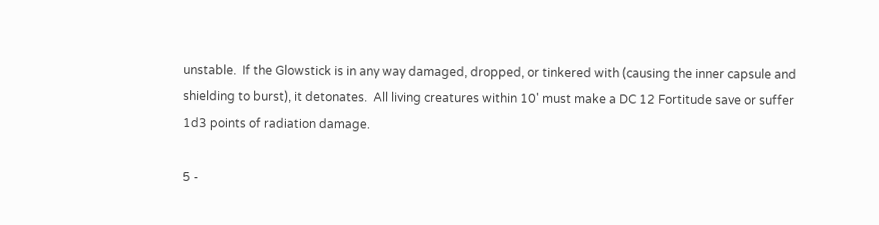unstable.  If the Glowstick is in any way damaged, dropped, or tinkered with (causing the inner capsule and shielding to burst), it detonates.  All living creatures within 10' must make a DC 12 Fortitude save or suffer 1d3 points of radiation damage.

5 -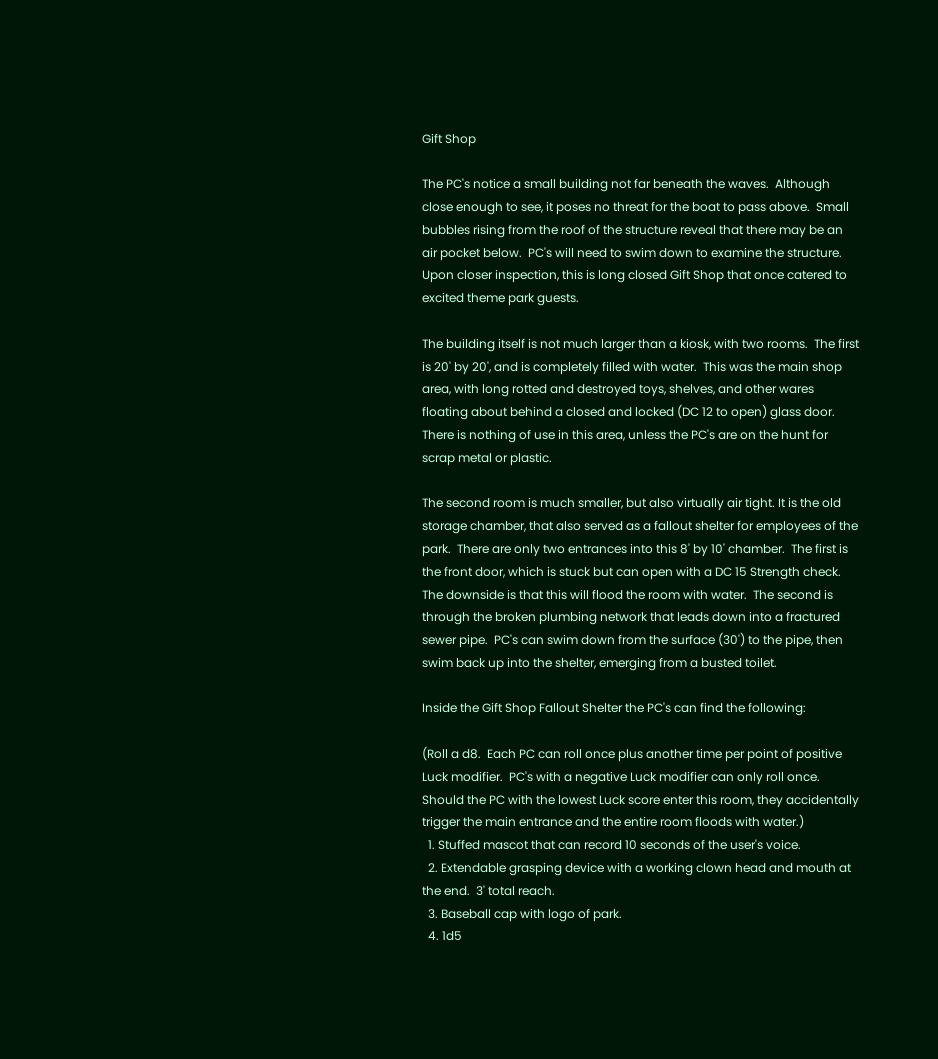Gift Shop

The PC's notice a small building not far beneath the waves.  Although close enough to see, it poses no threat for the boat to pass above.  Small bubbles rising from the roof of the structure reveal that there may be an air pocket below.  PC's will need to swim down to examine the structure.  Upon closer inspection, this is long closed Gift Shop that once catered to excited theme park guests.

The building itself is not much larger than a kiosk, with two rooms.  The first is 20' by 20', and is completely filled with water.  This was the main shop area, with long rotted and destroyed toys, shelves, and other wares floating about behind a closed and locked (DC 12 to open) glass door.  There is nothing of use in this area, unless the PC's are on the hunt for scrap metal or plastic.

The second room is much smaller, but also virtually air tight. It is the old storage chamber, that also served as a fallout shelter for employees of the park.  There are only two entrances into this 8' by 10' chamber.  The first is the front door, which is stuck but can open with a DC 15 Strength check.  The downside is that this will flood the room with water.  The second is through the broken plumbing network that leads down into a fractured sewer pipe.  PC's can swim down from the surface (30') to the pipe, then swim back up into the shelter, emerging from a busted toilet.

Inside the Gift Shop Fallout Shelter the PC's can find the following:

(Roll a d8.  Each PC can roll once plus another time per point of positive Luck modifier.  PC's with a negative Luck modifier can only roll once.  Should the PC with the lowest Luck score enter this room, they accidentally trigger the main entrance and the entire room floods with water.)
  1. Stuffed mascot that can record 10 seconds of the user's voice.
  2. Extendable grasping device with a working clown head and mouth at the end.  3' total reach.
  3. Baseball cap with logo of park.
  4. 1d5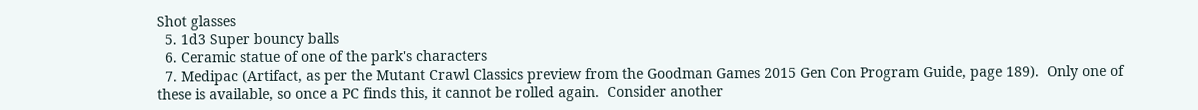Shot glasses
  5. 1d3 Super bouncy balls
  6. Ceramic statue of one of the park's characters
  7. Medipac (Artifact, as per the Mutant Crawl Classics preview from the Goodman Games 2015 Gen Con Program Guide, page 189).  Only one of these is available, so once a PC finds this, it cannot be rolled again.  Consider another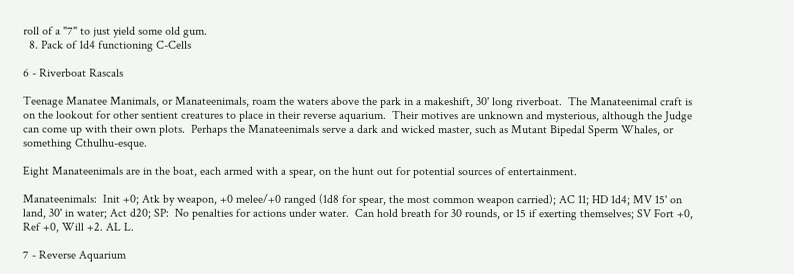roll of a "7" to just yield some old gum.
  8. Pack of 1d4 functioning C-Cells

6 - Riverboat Rascals

Teenage Manatee Manimals, or Manateenimals, roam the waters above the park in a makeshift, 30' long riverboat.  The Manateenimal craft is on the lookout for other sentient creatures to place in their reverse aquarium.  Their motives are unknown and mysterious, although the Judge can come up with their own plots.  Perhaps the Manateenimals serve a dark and wicked master, such as Mutant Bipedal Sperm Whales, or something Cthulhu-esque.

Eight Manateenimals are in the boat, each armed with a spear, on the hunt out for potential sources of entertainment.

Manateenimals:  Init +0; Atk by weapon, +0 melee/+0 ranged (1d8 for spear, the most common weapon carried); AC 11; HD 1d4; MV 15' on land, 30' in water; Act d20; SP:  No penalties for actions under water.  Can hold breath for 30 rounds, or 15 if exerting themselves; SV Fort +0, Ref +0, Will +2. AL L.

7 - Reverse Aquarium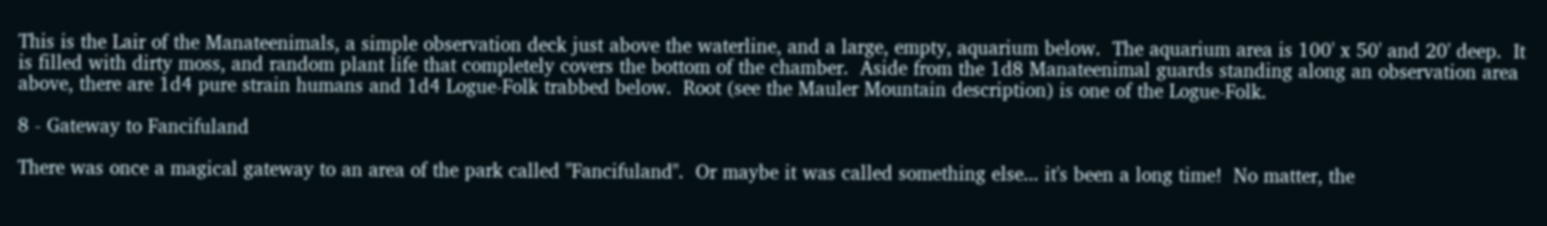This is the Lair of the Manateenimals, a simple observation deck just above the waterline, and a large, empty, aquarium below.  The aquarium area is 100' x 50' and 20' deep.  It is filled with dirty moss, and random plant life that completely covers the bottom of the chamber.  Aside from the 1d8 Manateenimal guards standing along an observation area above, there are 1d4 pure strain humans and 1d4 Logue-Folk trabbed below.  Root (see the Mauler Mountain description) is one of the Logue-Folk.

8 - Gateway to Fancifuland

There was once a magical gateway to an area of the park called "Fancifuland".  Or maybe it was called something else... it's been a long time!  No matter, the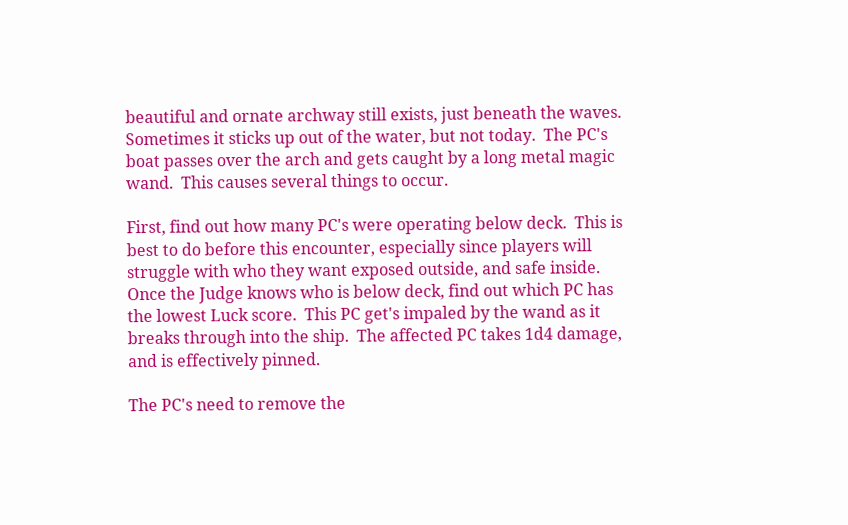beautiful and ornate archway still exists, just beneath the waves.  Sometimes it sticks up out of the water, but not today.  The PC's boat passes over the arch and gets caught by a long metal magic wand.  This causes several things to occur.

First, find out how many PC's were operating below deck.  This is best to do before this encounter, especially since players will struggle with who they want exposed outside, and safe inside.  Once the Judge knows who is below deck, find out which PC has the lowest Luck score.  This PC get's impaled by the wand as it breaks through into the ship.  The affected PC takes 1d4 damage, and is effectively pinned.

The PC's need to remove the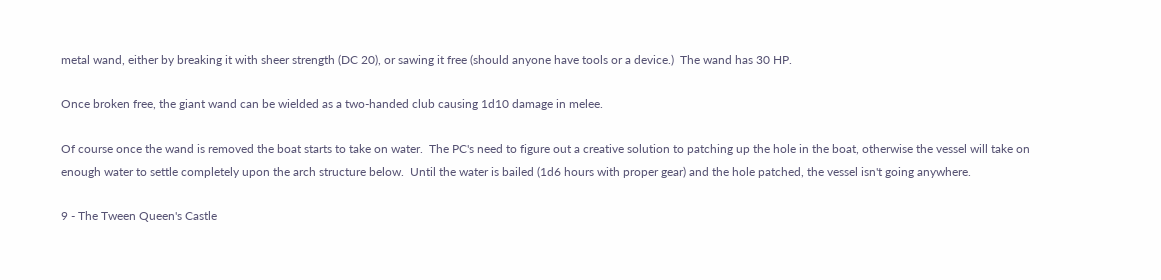metal wand, either by breaking it with sheer strength (DC 20), or sawing it free (should anyone have tools or a device.)  The wand has 30 HP.

Once broken free, the giant wand can be wielded as a two-handed club causing 1d10 damage in melee.

Of course once the wand is removed the boat starts to take on water.  The PC's need to figure out a creative solution to patching up the hole in the boat, otherwise the vessel will take on enough water to settle completely upon the arch structure below.  Until the water is bailed (1d6 hours with proper gear) and the hole patched, the vessel isn't going anywhere.

9 - The Tween Queen's Castle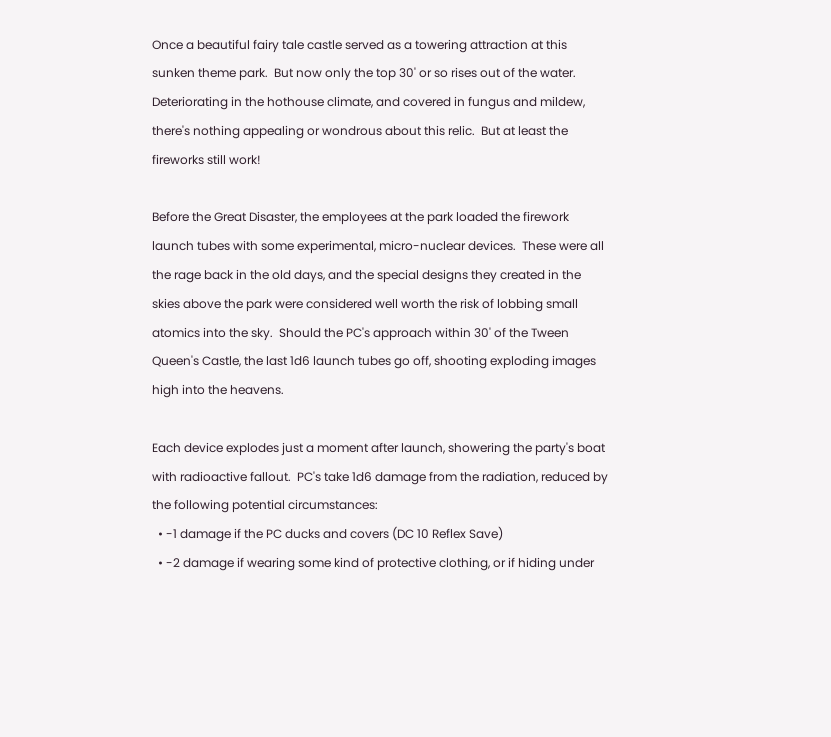Once a beautiful fairy tale castle served as a towering attraction at this sunken theme park.  But now only the top 30' or so rises out of the water.  Deteriorating in the hothouse climate, and covered in fungus and mildew, there's nothing appealing or wondrous about this relic.  But at least the fireworks still work!

Before the Great Disaster, the employees at the park loaded the firework launch tubes with some experimental, micro-nuclear devices.  These were all the rage back in the old days, and the special designs they created in the skies above the park were considered well worth the risk of lobbing small atomics into the sky.  Should the PC's approach within 30' of the Tween Queen's Castle, the last 1d6 launch tubes go off, shooting exploding images high into the heavens.

Each device explodes just a moment after launch, showering the party's boat with radioactive fallout.  PC's take 1d6 damage from the radiation, reduced by the following potential circumstances:
  • -1 damage if the PC ducks and covers (DC 10 Reflex Save)
  • -2 damage if wearing some kind of protective clothing, or if hiding under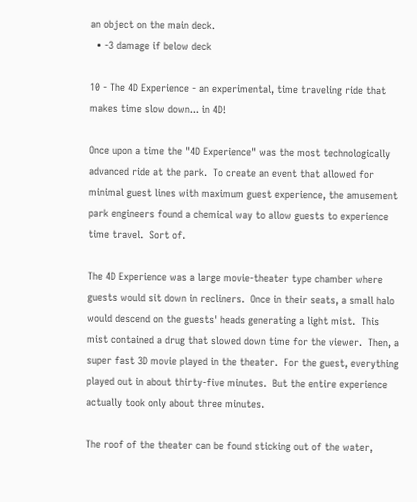an object on the main deck.
  • -3 damage if below deck

10 - The 4D Experience - an experimental, time traveling ride that makes time slow down... in 4D!

Once upon a time the "4D Experience" was the most technologically advanced ride at the park.  To create an event that allowed for minimal guest lines with maximum guest experience, the amusement park engineers found a chemical way to allow guests to experience time travel.  Sort of.

The 4D Experience was a large movie-theater type chamber where guests would sit down in recliners.  Once in their seats, a small halo would descend on the guests' heads generating a light mist.  This mist contained a drug that slowed down time for the viewer.  Then, a super fast 3D movie played in the theater.  For the guest, everything played out in about thirty-five minutes.  But the entire experience actually took only about three minutes.

The roof of the theater can be found sticking out of the water,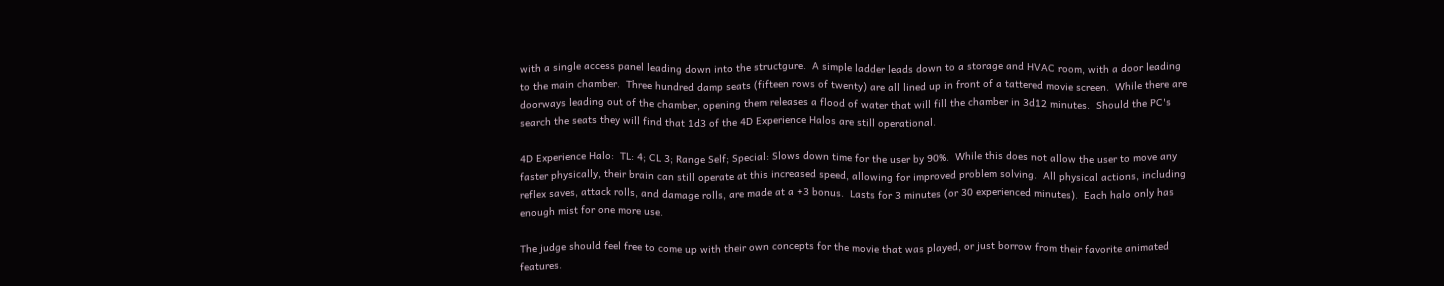with a single access panel leading down into the structgure.  A simple ladder leads down to a storage and HVAC room, with a door leading to the main chamber.  Three hundred damp seats (fifteen rows of twenty) are all lined up in front of a tattered movie screen.  While there are doorways leading out of the chamber, opening them releases a flood of water that will fill the chamber in 3d12 minutes.  Should the PC's search the seats they will find that 1d3 of the 4D Experience Halos are still operational.

4D Experience Halo:  TL: 4; CL 3; Range Self; Special: Slows down time for the user by 90%.  While this does not allow the user to move any faster physically, their brain can still operate at this increased speed, allowing for improved problem solving.  All physical actions, including reflex saves, attack rolls, and damage rolls, are made at a +3 bonus.  Lasts for 3 minutes (or 30 experienced minutes).  Each halo only has enough mist for one more use.

The judge should feel free to come up with their own concepts for the movie that was played, or just borrow from their favorite animated features.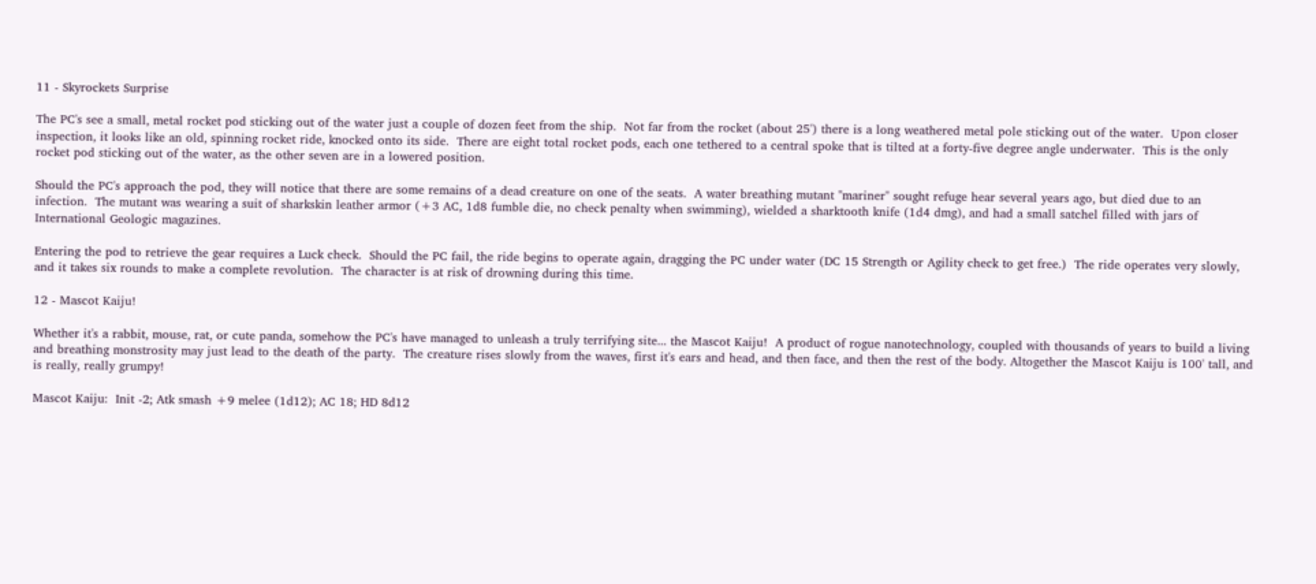11 - Skyrockets Surprise

The PC's see a small, metal rocket pod sticking out of the water just a couple of dozen feet from the ship.  Not far from the rocket (about 25') there is a long weathered metal pole sticking out of the water.  Upon closer inspection, it looks like an old, spinning rocket ride, knocked onto its side.  There are eight total rocket pods, each one tethered to a central spoke that is tilted at a forty-five degree angle underwater.  This is the only rocket pod sticking out of the water, as the other seven are in a lowered position.

Should the PC's approach the pod, they will notice that there are some remains of a dead creature on one of the seats.  A water breathing mutant "mariner" sought refuge hear several years ago, but died due to an infection.  The mutant was wearing a suit of sharkskin leather armor (+3 AC, 1d8 fumble die, no check penalty when swimming), wielded a sharktooth knife (1d4 dmg), and had a small satchel filled with jars of International Geologic magazines.

Entering the pod to retrieve the gear requires a Luck check.  Should the PC fail, the ride begins to operate again, dragging the PC under water (DC 15 Strength or Agility check to get free.)  The ride operates very slowly, and it takes six rounds to make a complete revolution.  The character is at risk of drowning during this time.

12 - Mascot Kaiju!

Whether it's a rabbit, mouse, rat, or cute panda, somehow the PC's have managed to unleash a truly terrifying site... the Mascot Kaiju!  A product of rogue nanotechnology, coupled with thousands of years to build a living and breathing monstrosity may just lead to the death of the party.  The creature rises slowly from the waves, first it's ears and head, and then face, and then the rest of the body. Altogether the Mascot Kaiju is 100' tall, and is really, really grumpy!

Mascot Kaiju:  Init -2; Atk smash +9 melee (1d12); AC 18; HD 8d12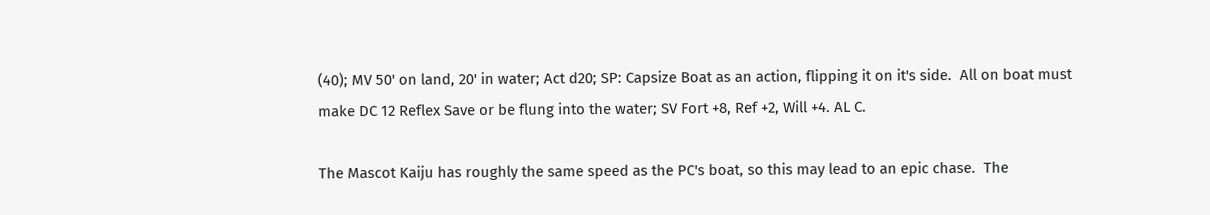(40); MV 50' on land, 20' in water; Act d20; SP: Capsize Boat as an action, flipping it on it's side.  All on boat must make DC 12 Reflex Save or be flung into the water; SV Fort +8, Ref +2, Will +4. AL C.

The Mascot Kaiju has roughly the same speed as the PC's boat, so this may lead to an epic chase.  The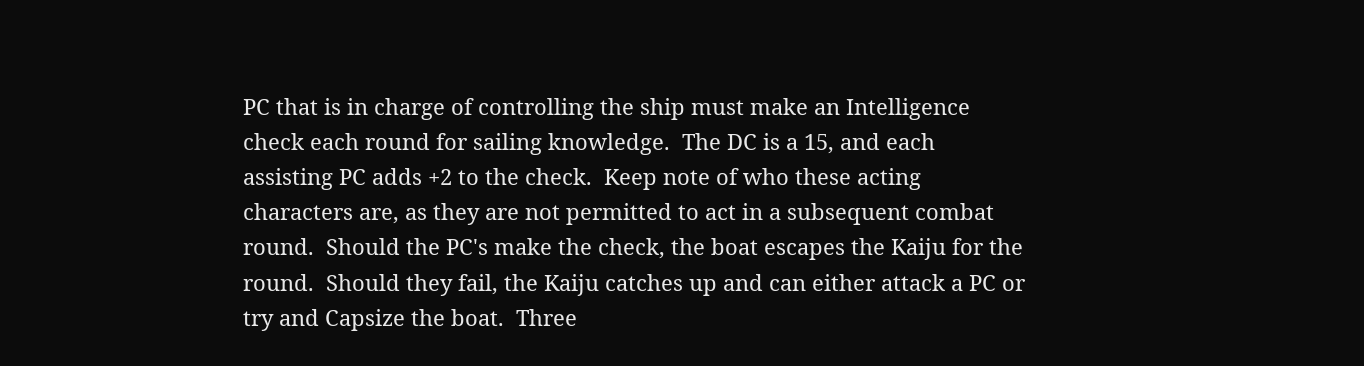PC that is in charge of controlling the ship must make an Intelligence check each round for sailing knowledge.  The DC is a 15, and each assisting PC adds +2 to the check.  Keep note of who these acting characters are, as they are not permitted to act in a subsequent combat round.  Should the PC's make the check, the boat escapes the Kaiju for the round.  Should they fail, the Kaiju catches up and can either attack a PC or try and Capsize the boat.  Three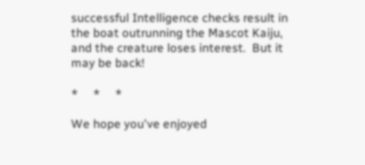successful Intelligence checks result in the boat outrunning the Mascot Kaiju, and the creature loses interest.  But it may be back!

*     *     *

We hope you've enjoyed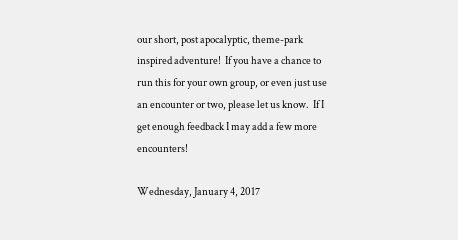our short, post apocalyptic, theme-park inspired adventure!  If you have a chance to run this for your own group, or even just use an encounter or two, please let us know.  If I get enough feedback I may add a few more encounters!

Wednesday, January 4, 2017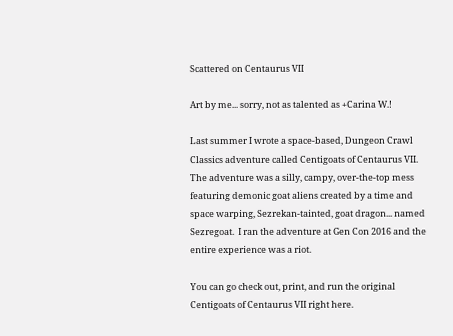Scattered on Centaurus VII

Art by me... sorry, not as talented as +Carina W.!

Last summer I wrote a space-based, Dungeon Crawl Classics adventure called Centigoats of Centaurus VII.  The adventure was a silly, campy, over-the-top mess featuring demonic goat aliens created by a time and space warping, Sezrekan-tainted, goat dragon... named Sezregoat.  I ran the adventure at Gen Con 2016 and the entire experience was a riot.

You can go check out, print, and run the original Centigoats of Centaurus VII right here.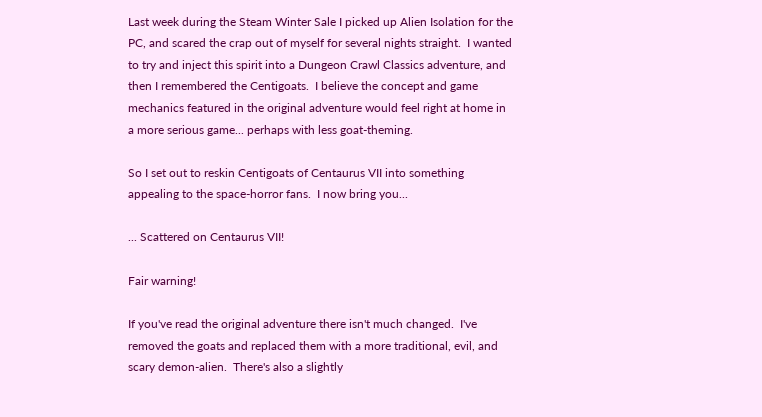Last week during the Steam Winter Sale I picked up Alien Isolation for the PC, and scared the crap out of myself for several nights straight.  I wanted to try and inject this spirit into a Dungeon Crawl Classics adventure, and then I remembered the Centigoats.  I believe the concept and game mechanics featured in the original adventure would feel right at home in a more serious game... perhaps with less goat-theming.

So I set out to reskin Centigoats of Centaurus VII into something appealing to the space-horror fans.  I now bring you...

... Scattered on Centaurus VII!

Fair warning!

If you've read the original adventure there isn't much changed.  I've removed the goats and replaced them with a more traditional, evil, and scary demon-alien.  There's also a slightly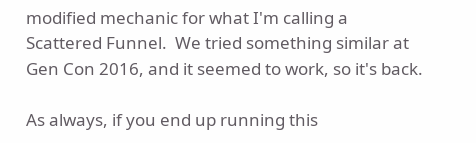modified mechanic for what I'm calling a Scattered Funnel.  We tried something similar at Gen Con 2016, and it seemed to work, so it's back.

As always, if you end up running this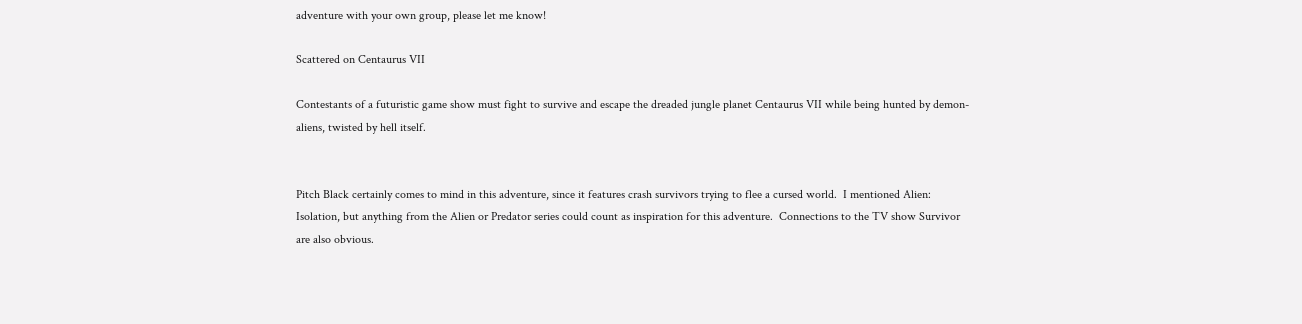adventure with your own group, please let me know!

Scattered on Centaurus VII

Contestants of a futuristic game show must fight to survive and escape the dreaded jungle planet Centaurus VII while being hunted by demon-aliens, twisted by hell itself.


Pitch Black certainly comes to mind in this adventure, since it features crash survivors trying to flee a cursed world.  I mentioned Alien: Isolation, but anything from the Alien or Predator series could count as inspiration for this adventure.  Connections to the TV show Survivor are also obvious.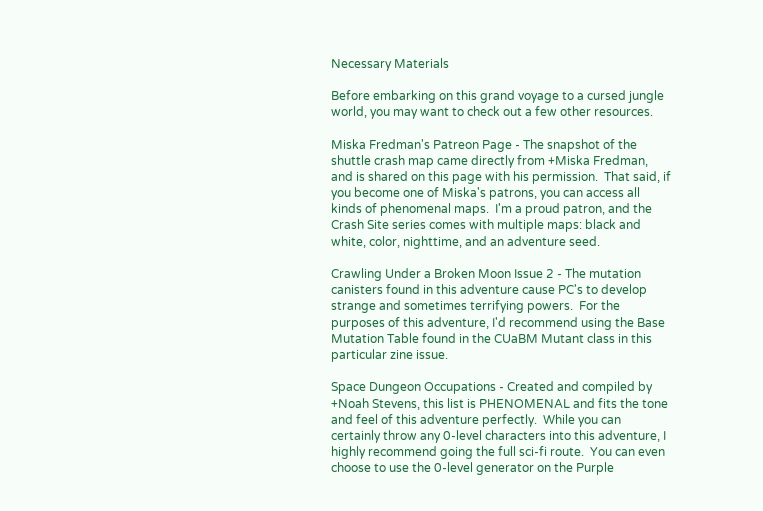Necessary Materials

Before embarking on this grand voyage to a cursed jungle world, you may want to check out a few other resources.

Miska Fredman's Patreon Page - The snapshot of the shuttle crash map came directly from +Miska Fredman, and is shared on this page with his permission.  That said, if you become one of Miska's patrons, you can access all kinds of phenomenal maps.  I'm a proud patron, and the Crash Site series comes with multiple maps: black and white, color, nighttime, and an adventure seed.

Crawling Under a Broken Moon Issue 2 - The mutation canisters found in this adventure cause PC's to develop strange and sometimes terrifying powers.  For the purposes of this adventure, I'd recommend using the Base Mutation Table found in the CUaBM Mutant class in this particular zine issue.

Space Dungeon Occupations - Created and compiled by +Noah Stevens, this list is PHENOMENAL and fits the tone and feel of this adventure perfectly.  While you can certainly throw any 0-level characters into this adventure, I highly recommend going the full sci-fi route.  You can even choose to use the 0-level generator on the Purple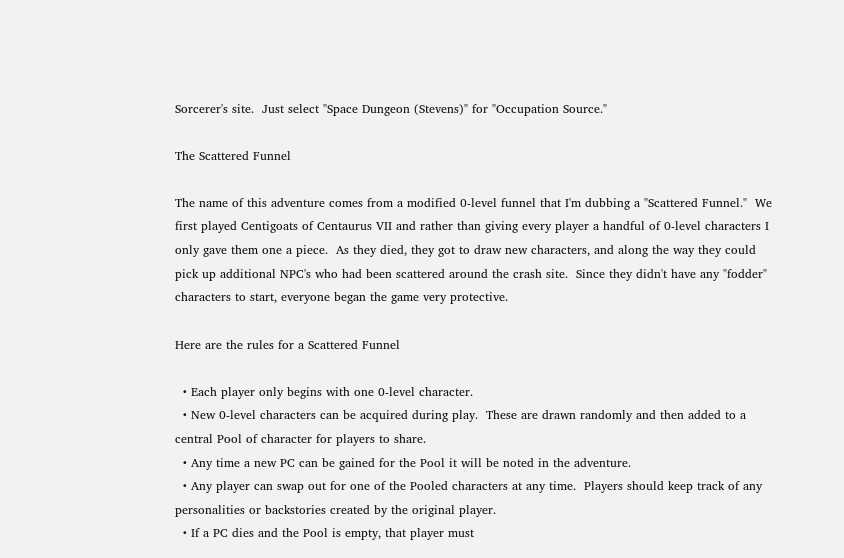Sorcerer's site.  Just select "Space Dungeon (Stevens)" for "Occupation Source."

The Scattered Funnel

The name of this adventure comes from a modified 0-level funnel that I'm dubbing a "Scattered Funnel."  We first played Centigoats of Centaurus VII and rather than giving every player a handful of 0-level characters I only gave them one a piece.  As they died, they got to draw new characters, and along the way they could pick up additional NPC's who had been scattered around the crash site.  Since they didn't have any "fodder" characters to start, everyone began the game very protective.

Here are the rules for a Scattered Funnel

  • Each player only begins with one 0-level character.
  • New 0-level characters can be acquired during play.  These are drawn randomly and then added to a central Pool of character for players to share.
  • Any time a new PC can be gained for the Pool it will be noted in the adventure.
  • Any player can swap out for one of the Pooled characters at any time.  Players should keep track of any personalities or backstories created by the original player.
  • If a PC dies and the Pool is empty, that player must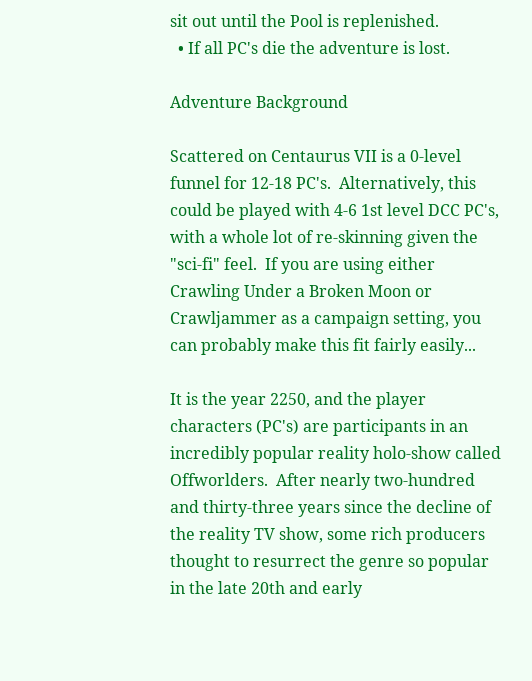sit out until the Pool is replenished.
  • If all PC's die the adventure is lost.

Adventure Background

Scattered on Centaurus VII is a 0-level funnel for 12-18 PC's.  Alternatively, this could be played with 4-6 1st level DCC PC's, with a whole lot of re-skinning given the "sci-fi" feel.  If you are using either Crawling Under a Broken Moon or Crawljammer as a campaign setting, you can probably make this fit fairly easily...

It is the year 2250, and the player characters (PC's) are participants in an incredibly popular reality holo-show called Offworlders.  After nearly two-hundred and thirty-three years since the decline of the reality TV show, some rich producers thought to resurrect the genre so popular in the late 20th and early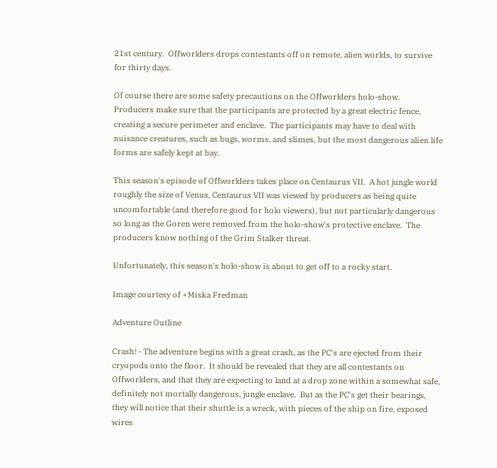21st century.  Offworlders drops contestants off on remote, alien worlds, to survive for thirty days.

Of course there are some safety precautions on the Offworlders holo-show.  Producers make sure that the participants are protected by a great electric fence, creating a secure perimeter and enclave.  The participants may have to deal with nuisance creatures, such as bugs, worms, and slimes, but the most dangerous alien life forms are safely kept at bay.

This season's episode of Offworlders takes place on Centaurus VII.  A hot jungle world roughly the size of Venus, Centaurus VII was viewed by producers as being quite uncomfortable (and therefore good for holo viewers), but not particularly dangerous so long as the Goren were removed from the holo-show's protective enclave.  The producers know nothing of the Grim Stalker threat.

Unfortunately, this season's holo-show is about to get off to a rocky start.

Image courtesy of +Miska Fredman

Adventure Outline

Crash! - The adventure begins with a great crash, as the PC's are ejected from their cryopods onto the floor.  It should be revealed that they are all contestants on Offworlders, and that they are expecting to land at a drop zone within a somewhat safe, definitely not mortally dangerous, jungle enclave.  But as the PC's get their bearings, they will notice that their shuttle is a wreck, with pieces of the ship on fire, exposed wires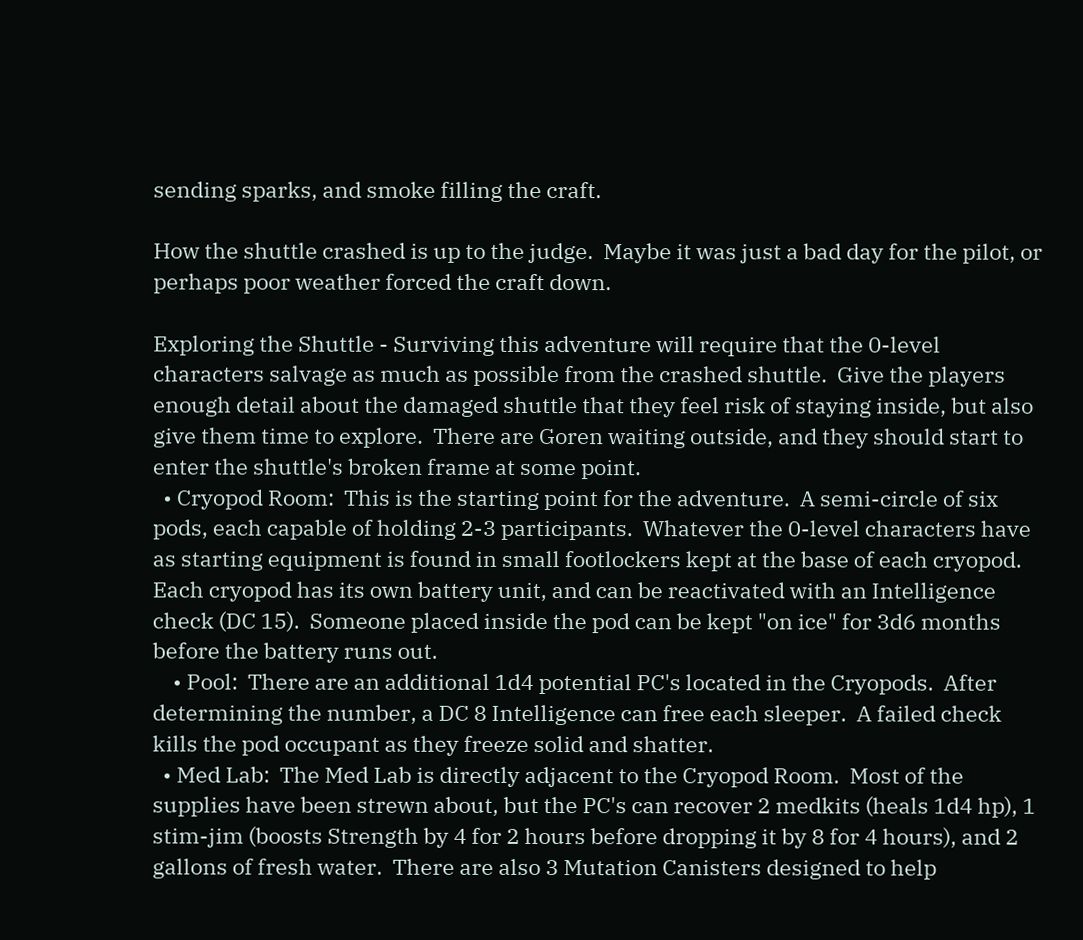sending sparks, and smoke filling the craft.

How the shuttle crashed is up to the judge.  Maybe it was just a bad day for the pilot, or perhaps poor weather forced the craft down.

Exploring the Shuttle - Surviving this adventure will require that the 0-level characters salvage as much as possible from the crashed shuttle.  Give the players enough detail about the damaged shuttle that they feel risk of staying inside, but also give them time to explore.  There are Goren waiting outside, and they should start to enter the shuttle's broken frame at some point.
  • Cryopod Room:  This is the starting point for the adventure.  A semi-circle of six pods, each capable of holding 2-3 participants.  Whatever the 0-level characters have as starting equipment is found in small footlockers kept at the base of each cryopod.  Each cryopod has its own battery unit, and can be reactivated with an Intelligence check (DC 15).  Someone placed inside the pod can be kept "on ice" for 3d6 months before the battery runs out.
    • Pool:  There are an additional 1d4 potential PC's located in the Cryopods.  After determining the number, a DC 8 Intelligence can free each sleeper.  A failed check kills the pod occupant as they freeze solid and shatter.
  • Med Lab:  The Med Lab is directly adjacent to the Cryopod Room.  Most of the supplies have been strewn about, but the PC's can recover 2 medkits (heals 1d4 hp), 1 stim-jim (boosts Strength by 4 for 2 hours before dropping it by 8 for 4 hours), and 2 gallons of fresh water.  There are also 3 Mutation Canisters designed to help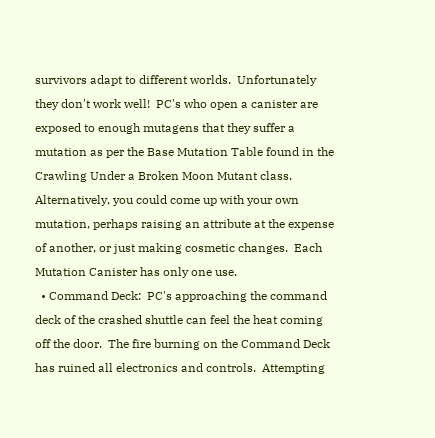survivors adapt to different worlds.  Unfortunately they don't work well!  PC's who open a canister are exposed to enough mutagens that they suffer a mutation as per the Base Mutation Table found in the Crawling Under a Broken Moon Mutant class.  Alternatively, you could come up with your own mutation, perhaps raising an attribute at the expense of another, or just making cosmetic changes.  Each Mutation Canister has only one use.
  • Command Deck:  PC's approaching the command deck of the crashed shuttle can feel the heat coming off the door.  The fire burning on the Command Deck has ruined all electronics and controls.  Attempting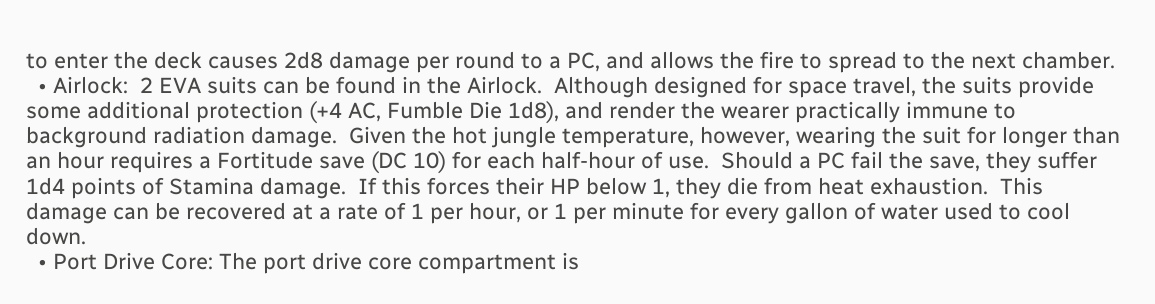to enter the deck causes 2d8 damage per round to a PC, and allows the fire to spread to the next chamber.
  • Airlock:  2 EVA suits can be found in the Airlock.  Although designed for space travel, the suits provide some additional protection (+4 AC, Fumble Die 1d8), and render the wearer practically immune to background radiation damage.  Given the hot jungle temperature, however, wearing the suit for longer than an hour requires a Fortitude save (DC 10) for each half-hour of use.  Should a PC fail the save, they suffer 1d4 points of Stamina damage.  If this forces their HP below 1, they die from heat exhaustion.  This damage can be recovered at a rate of 1 per hour, or 1 per minute for every gallon of water used to cool down.
  • Port Drive Core: The port drive core compartment is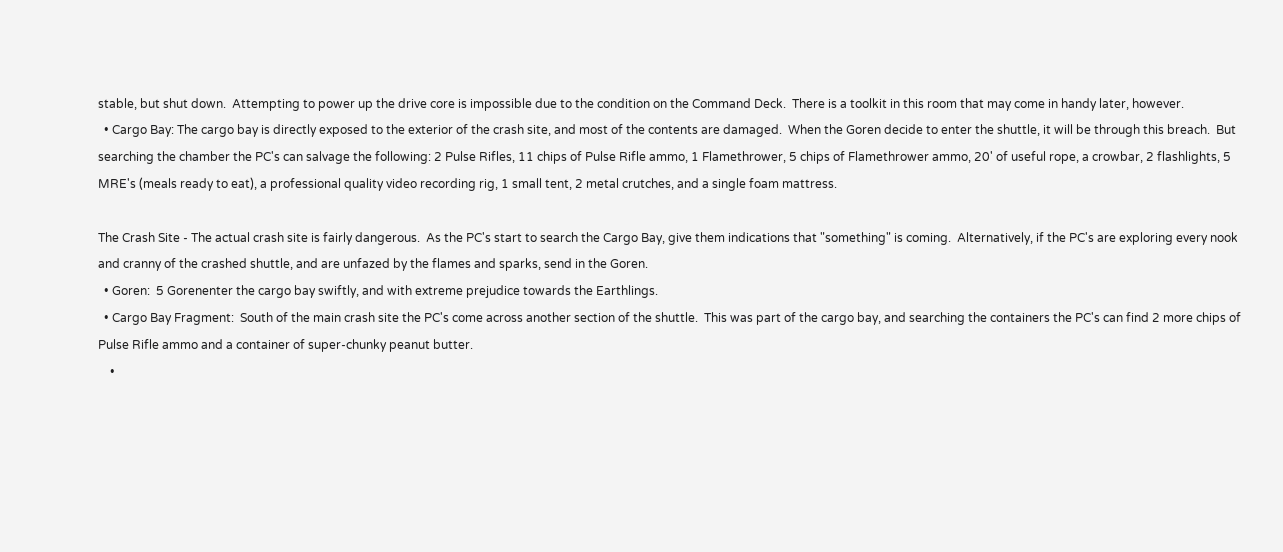stable, but shut down.  Attempting to power up the drive core is impossible due to the condition on the Command Deck.  There is a toolkit in this room that may come in handy later, however.
  • Cargo Bay: The cargo bay is directly exposed to the exterior of the crash site, and most of the contents are damaged.  When the Goren decide to enter the shuttle, it will be through this breach.  But searching the chamber the PC's can salvage the following: 2 Pulse Rifles, 11 chips of Pulse Rifle ammo, 1 Flamethrower, 5 chips of Flamethrower ammo, 20' of useful rope, a crowbar, 2 flashlights, 5 MRE's (meals ready to eat), a professional quality video recording rig, 1 small tent, 2 metal crutches, and a single foam mattress.

The Crash Site - The actual crash site is fairly dangerous.  As the PC's start to search the Cargo Bay, give them indications that "something" is coming.  Alternatively, if the PC's are exploring every nook and cranny of the crashed shuttle, and are unfazed by the flames and sparks, send in the Goren.
  • Goren:  5 Gorenenter the cargo bay swiftly, and with extreme prejudice towards the Earthlings.
  • Cargo Bay Fragment:  South of the main crash site the PC's come across another section of the shuttle.  This was part of the cargo bay, and searching the containers the PC's can find 2 more chips of Pulse Rifle ammo and a container of super-chunky peanut butter.
    •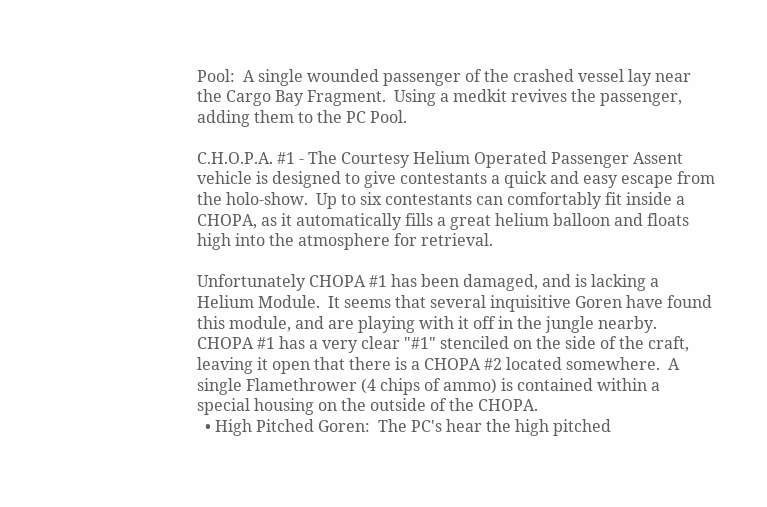Pool:  A single wounded passenger of the crashed vessel lay near the Cargo Bay Fragment.  Using a medkit revives the passenger, adding them to the PC Pool.

C.H.O.P.A. #1 - The Courtesy Helium Operated Passenger Assent vehicle is designed to give contestants a quick and easy escape from the holo-show.  Up to six contestants can comfortably fit inside a CHOPA, as it automatically fills a great helium balloon and floats high into the atmosphere for retrieval.

Unfortunately CHOPA #1 has been damaged, and is lacking a Helium Module.  It seems that several inquisitive Goren have found this module, and are playing with it off in the jungle nearby.  CHOPA #1 has a very clear "#1" stenciled on the side of the craft, leaving it open that there is a CHOPA #2 located somewhere.  A single Flamethrower (4 chips of ammo) is contained within a special housing on the outside of the CHOPA.
  • High Pitched Goren:  The PC's hear the high pitched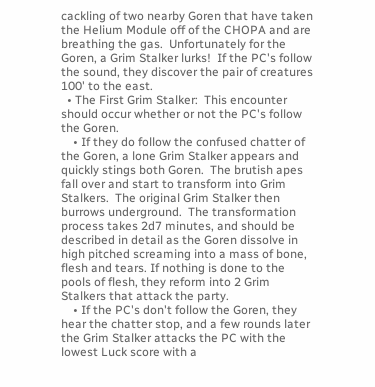cackling of two nearby Goren that have taken the Helium Module off of the CHOPA and are breathing the gas.  Unfortunately for the Goren, a Grim Stalker lurks!  If the PC's follow the sound, they discover the pair of creatures 100' to the east.
  • The First Grim Stalker:  This encounter should occur whether or not the PC's follow the Goren.
    • If they do follow the confused chatter of the Goren, a lone Grim Stalker appears and quickly stings both Goren.  The brutish apes fall over and start to transform into Grim Stalkers.  The original Grim Stalker then burrows underground.  The transformation process takes 2d7 minutes, and should be described in detail as the Goren dissolve in high pitched screaming into a mass of bone, flesh and tears. If nothing is done to the pools of flesh, they reform into 2 Grim Stalkers that attack the party.
    • If the PC's don't follow the Goren, they hear the chatter stop, and a few rounds later the Grim Stalker attacks the PC with the lowest Luck score with a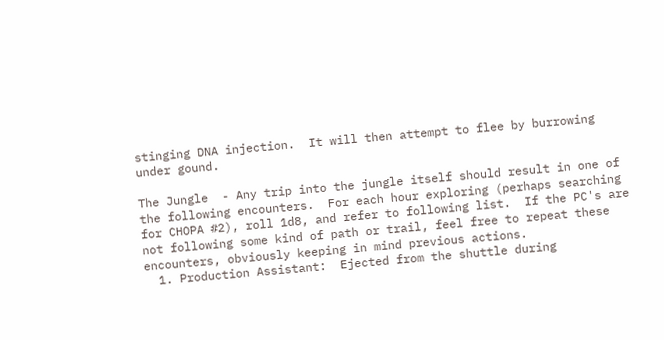stinging DNA injection.  It will then attempt to flee by burrowing under gound.

The Jungle  - Any trip into the jungle itself should result in one of the following encounters.  For each hour exploring (perhaps searching for CHOPA #2), roll 1d8, and refer to following list.  If the PC's are not following some kind of path or trail, feel free to repeat these encounters, obviously keeping in mind previous actions.
  1. Production Assistant:  Ejected from the shuttle during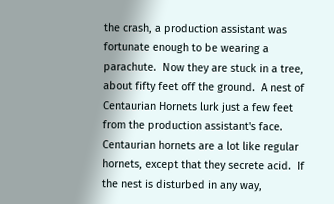the crash, a production assistant was fortunate enough to be wearing a parachute.  Now they are stuck in a tree, about fifty feet off the ground.  A nest of Centaurian Hornets lurk just a few feet from the production assistant's face.  Centaurian hornets are a lot like regular hornets, except that they secrete acid.  If the nest is disturbed in any way,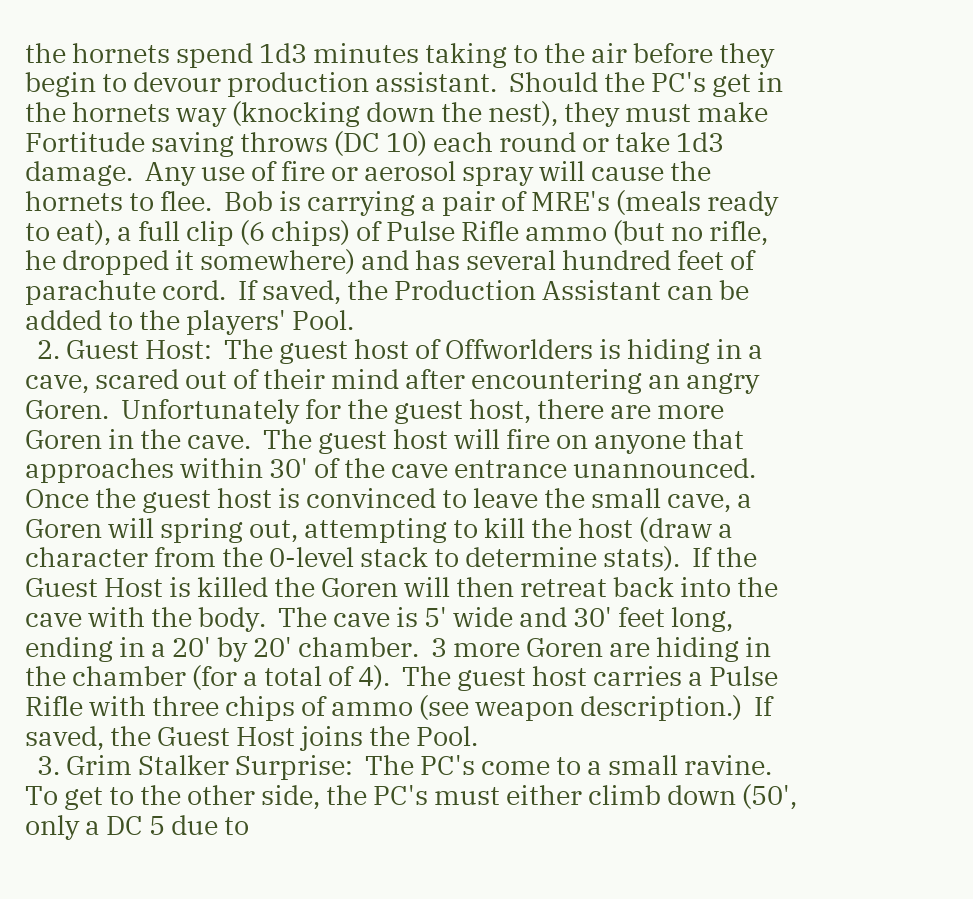the hornets spend 1d3 minutes taking to the air before they begin to devour production assistant.  Should the PC's get in the hornets way (knocking down the nest), they must make Fortitude saving throws (DC 10) each round or take 1d3 damage.  Any use of fire or aerosol spray will cause the hornets to flee.  Bob is carrying a pair of MRE's (meals ready to eat), a full clip (6 chips) of Pulse Rifle ammo (but no rifle, he dropped it somewhere) and has several hundred feet of parachute cord.  If saved, the Production Assistant can be added to the players' Pool.
  2. Guest Host:  The guest host of Offworlders is hiding in a cave, scared out of their mind after encountering an angry Goren.  Unfortunately for the guest host, there are more Goren in the cave.  The guest host will fire on anyone that approaches within 30' of the cave entrance unannounced.  Once the guest host is convinced to leave the small cave, a Goren will spring out, attempting to kill the host (draw a character from the 0-level stack to determine stats).  If the Guest Host is killed the Goren will then retreat back into the cave with the body.  The cave is 5' wide and 30' feet long, ending in a 20' by 20' chamber.  3 more Goren are hiding in the chamber (for a total of 4).  The guest host carries a Pulse Rifle with three chips of ammo (see weapon description.)  If saved, the Guest Host joins the Pool.
  3. Grim Stalker Surprise:  The PC's come to a small ravine.  To get to the other side, the PC's must either climb down (50', only a DC 5 due to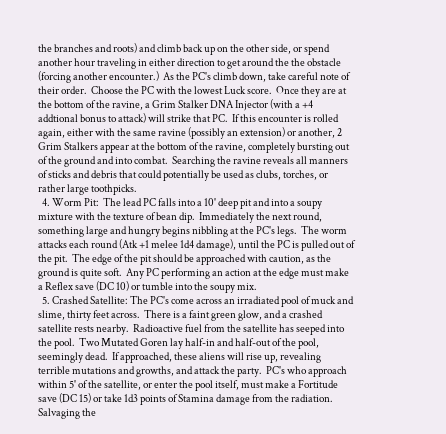the branches and roots) and climb back up on the other side, or spend another hour traveling in either direction to get around the the obstacle (forcing another encounter.)  As the PC's climb down, take careful note of their order.  Choose the PC with the lowest Luck score.  Once they are at the bottom of the ravine, a Grim Stalker DNA Injector (with a +4 addtional bonus to attack) will strike that PC.  If this encounter is rolled again, either with the same ravine (possibly an extension) or another, 2 Grim Stalkers appear at the bottom of the ravine, completely bursting out of the ground and into combat.  Searching the ravine reveals all manners of sticks and debris that could potentially be used as clubs, torches, or rather large toothpicks.
  4. Worm Pit:  The lead PC falls into a 10' deep pit and into a soupy mixture with the texture of bean dip.  Immediately the next round, something large and hungry begins nibbling at the PC's legs.  The worm attacks each round (Atk +1 melee 1d4 damage), until the PC is pulled out of the pit.  The edge of the pit should be approached with caution, as the ground is quite soft.  Any PC performing an action at the edge must make a Reflex save (DC 10) or tumble into the soupy mix.
  5. Crashed Satellite: The PC's come across an irradiated pool of muck and slime, thirty feet across.  There is a faint green glow, and a crashed satellite rests nearby.  Radioactive fuel from the satellite has seeped into the pool.  Two Mutated Goren lay half-in and half-out of the pool, seemingly dead.  If approached, these aliens will rise up, revealing terrible mutations and growths, and attack the party.  PC's who approach within 5' of the satellite, or enter the pool itself, must make a Fortitude save (DC 15) or take 1d3 points of Stamina damage from the radiation.  Salvaging the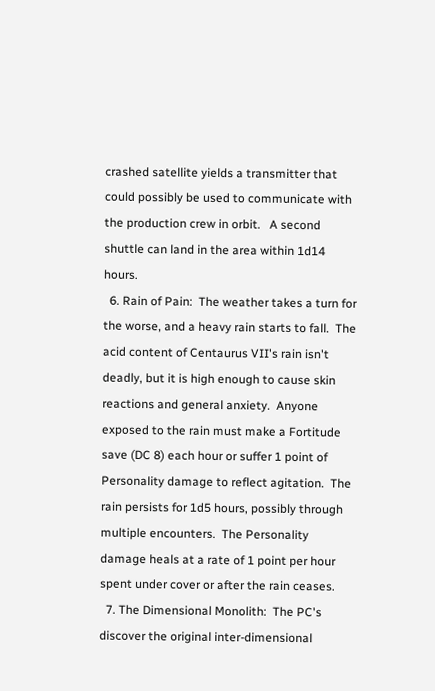crashed satellite yields a transmitter that could possibly be used to communicate with the production crew in orbit.   A second shuttle can land in the area within 1d14 hours.
  6. Rain of Pain:  The weather takes a turn for the worse, and a heavy rain starts to fall.  The acid content of Centaurus VII's rain isn't deadly, but it is high enough to cause skin reactions and general anxiety.  Anyone exposed to the rain must make a Fortitude save (DC 8) each hour or suffer 1 point of Personality damage to reflect agitation.  The rain persists for 1d5 hours, possibly through multiple encounters.  The Personality damage heals at a rate of 1 point per hour spent under cover or after the rain ceases.
  7. The Dimensional Monolith:  The PC's discover the original inter-dimensional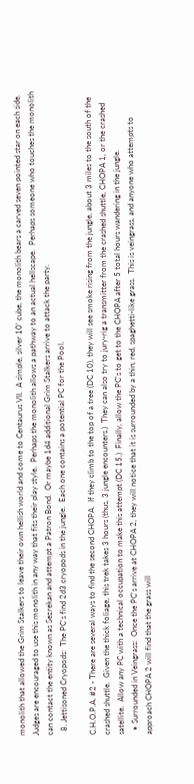monolith that allowed the Grim Stalkers to leave their own hellish world and come to Centaurus VII.  A simple, silver 10' cube, the monolith bears a carved seven pointed star on each side.  Judges are encouraged to use this monolith in any way that fits their play style.  Perhaps the monolith allows a pathway to an actual hellscape.  Perhaps someone who touches the monolith can contact the entity known as Sezrekan and attempt a Patron Bond.  Or maybe 1d4 additional Grim Stalkers arrive to attack the party.
  8. Jettisoned Cryopods:  The PC's find 2d3 cryopods in the jungle.  Each one contains a potential PC for the Pool.

C.H.O.P.A. #2 - There are several ways to find the second CHOPA.  If they climb to the top of a tree (DC 10), they will see smoke rising from the jungle, about 3 miles to the south of the crashed shuttle.  Given the thick foliage, this trek takes 3 hours (thus, 3 jungle encounters.)  They can also try to jury-rig a transmitter from the crashed shuttle, CHOPA 1, or the crashed satellite.  Allow any PC with a technical occupation to make this attempt (DC 15.)  Finally, allow the PC's to get to the CHOPA after 5 total hours wandering in the jungle.
  • Surrounded in Veingrass:  Once the PC's arrive at CHOPA 2, they will notice that it is surrounded by a thin, red, spaghetti-like grass.  This is veingrass, and anyone who attempts to approach CHOPA 2 will find that the grass will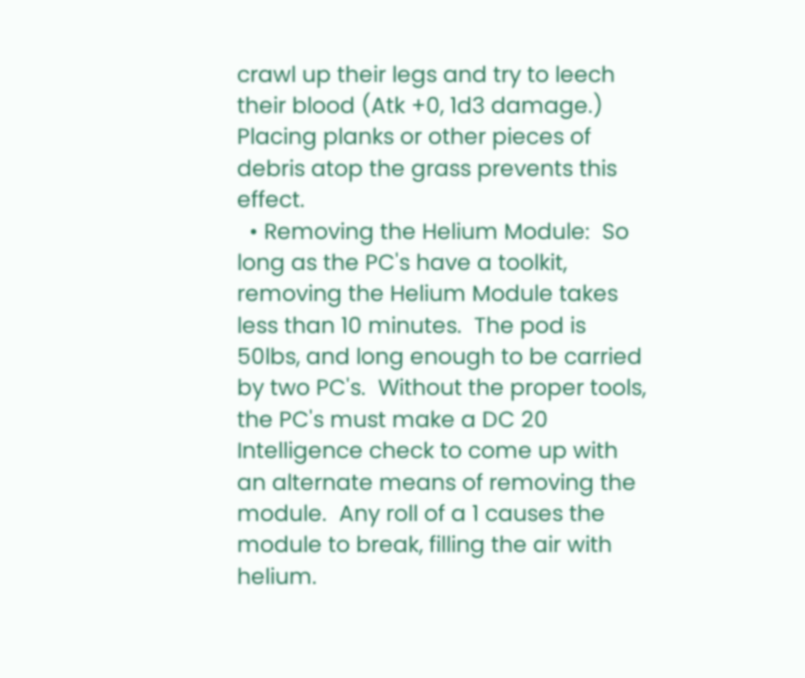crawl up their legs and try to leech their blood (Atk +0, 1d3 damage.)  Placing planks or other pieces of debris atop the grass prevents this effect.
  • Removing the Helium Module:  So long as the PC's have a toolkit, removing the Helium Module takes less than 10 minutes.  The pod is 50lbs, and long enough to be carried by two PC's.  Without the proper tools, the PC's must make a DC 20 Intelligence check to come up with an alternate means of removing the module.  Any roll of a 1 causes the module to break, filling the air with helium.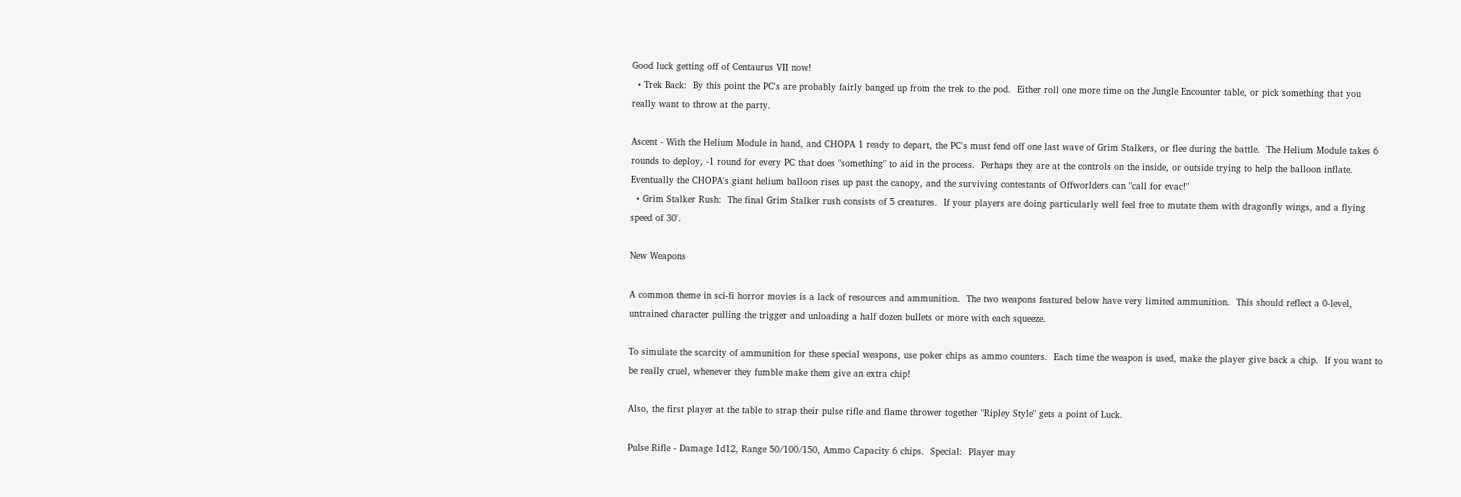Good luck getting off of Centaurus VII now!
  • Trek Back:  By this point the PC's are probably fairly banged up from the trek to the pod.  Either roll one more time on the Jungle Encounter table, or pick something that you really want to throw at the party.

Ascent - With the Helium Module in hand, and CHOPA 1 ready to depart, the PC's must fend off one last wave of Grim Stalkers, or flee during the battle.  The Helium Module takes 6 rounds to deploy, -1 round for every PC that does "something" to aid in the process.  Perhaps they are at the controls on the inside, or outside trying to help the balloon inflate.  Eventually the CHOPA's giant helium balloon rises up past the canopy, and the surviving contestants of Offworlders can "call for evac!"
  • Grim Stalker Rush:  The final Grim Stalker rush consists of 5 creatures.  If your players are doing particularly well feel free to mutate them with dragonfly wings, and a flying speed of 30'.

New Weapons

A common theme in sci-fi horror movies is a lack of resources and ammunition.  The two weapons featured below have very limited ammunition.  This should reflect a 0-level, untrained character pulling the trigger and unloading a half dozen bullets or more with each squeeze.

To simulate the scarcity of ammunition for these special weapons, use poker chips as ammo counters.  Each time the weapon is used, make the player give back a chip.  If you want to be really cruel, whenever they fumble make them give an extra chip!

Also, the first player at the table to strap their pulse rifle and flame thrower together "Ripley Style" gets a point of Luck.

Pulse Rifle - Damage 1d12, Range 50/100/150, Ammo Capacity 6 chips.  Special:  Player may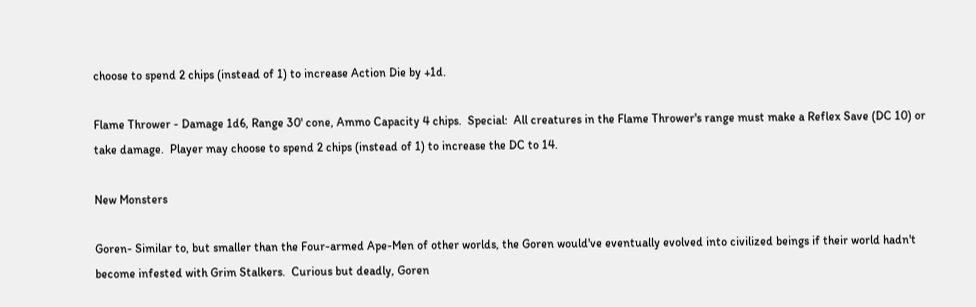choose to spend 2 chips (instead of 1) to increase Action Die by +1d.

Flame Thrower - Damage 1d6, Range 30' cone, Ammo Capacity 4 chips.  Special:  All creatures in the Flame Thrower's range must make a Reflex Save (DC 10) or take damage.  Player may choose to spend 2 chips (instead of 1) to increase the DC to 14.

New Monsters

Goren- Similar to, but smaller than the Four-armed Ape-Men of other worlds, the Goren would've eventually evolved into civilized beings if their world hadn't become infested with Grim Stalkers.  Curious but deadly, Goren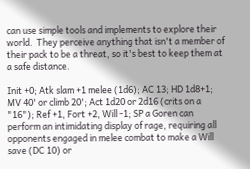can use simple tools and implements to explore their world.  They perceive anything that isn't a member of their pack to be a threat, so it's best to keep them at a safe distance.

Init +0; Atk slam +1 melee (1d6); AC 13; HD 1d8+1; MV 40' or climb 20'; Act 1d20 or 2d16 (crits on a "16"); Ref +1, Fort +2, Will -1; SP a Goren can perform an intimidating display of rage, requiring all opponents engaged in melee combat to make a Will save (DC 10) or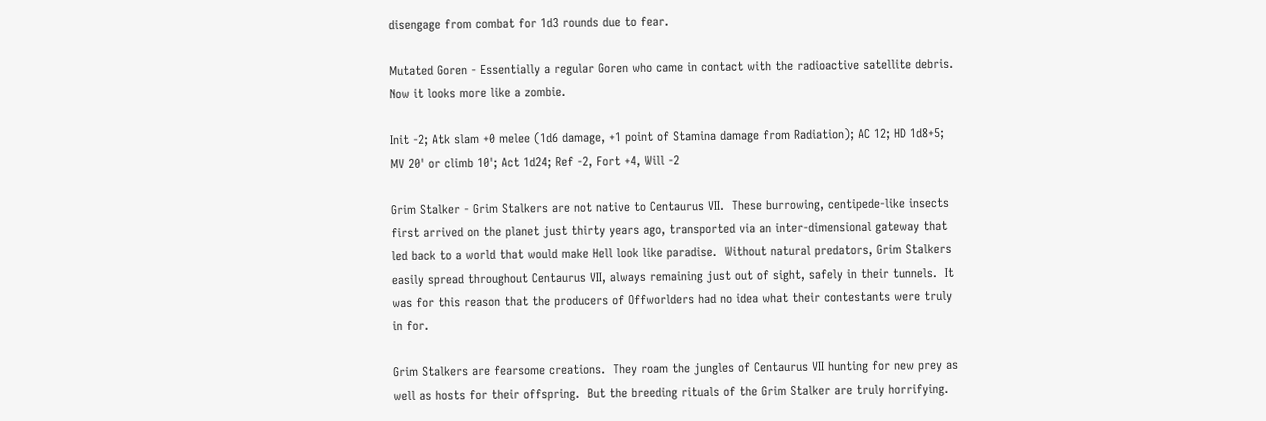disengage from combat for 1d3 rounds due to fear.

Mutated Goren - Essentially a regular Goren who came in contact with the radioactive satellite debris.  Now it looks more like a zombie.

Init -2; Atk slam +0 melee (1d6 damage, +1 point of Stamina damage from Radiation); AC 12; HD 1d8+5; MV 20' or climb 10'; Act 1d24; Ref -2, Fort +4, Will -2

Grim Stalker - Grim Stalkers are not native to Centaurus VII.  These burrowing, centipede-like insects first arrived on the planet just thirty years ago, transported via an inter-dimensional gateway that led back to a world that would make Hell look like paradise.  Without natural predators, Grim Stalkers easily spread throughout Centaurus VII, always remaining just out of sight, safely in their tunnels.  It was for this reason that the producers of Offworlders had no idea what their contestants were truly in for.

Grim Stalkers are fearsome creations.  They roam the jungles of Centaurus VII hunting for new prey as well as hosts for their offspring.  But the breeding rituals of the Grim Stalker are truly horrifying.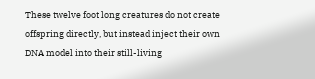These twelve foot long creatures do not create offspring directly, but instead inject their own DNA model into their still-living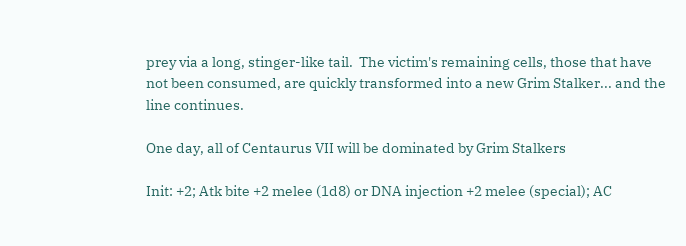prey via a long, stinger-like tail.  The victim's remaining cells, those that have not been consumed, are quickly transformed into a new Grim Stalker... and the line continues.

One day, all of Centaurus VII will be dominated by Grim Stalkers

Init: +2; Atk bite +2 melee (1d8) or DNA injection +2 melee (special); AC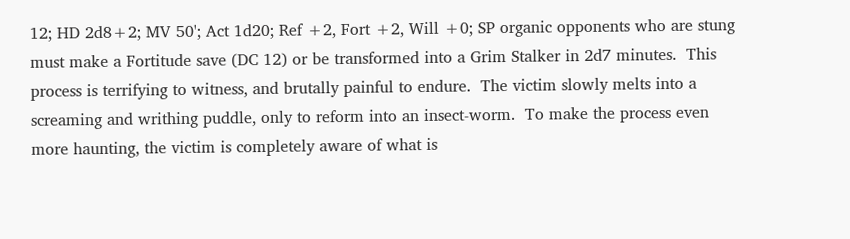12; HD 2d8+2; MV 50'; Act 1d20; Ref +2, Fort +2, Will +0; SP organic opponents who are stung must make a Fortitude save (DC 12) or be transformed into a Grim Stalker in 2d7 minutes.  This process is terrifying to witness, and brutally painful to endure.  The victim slowly melts into a screaming and writhing puddle, only to reform into an insect-worm.  To make the process even more haunting, the victim is completely aware of what is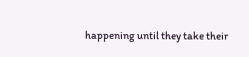happening until they take their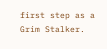first step as a Grim Stalker.